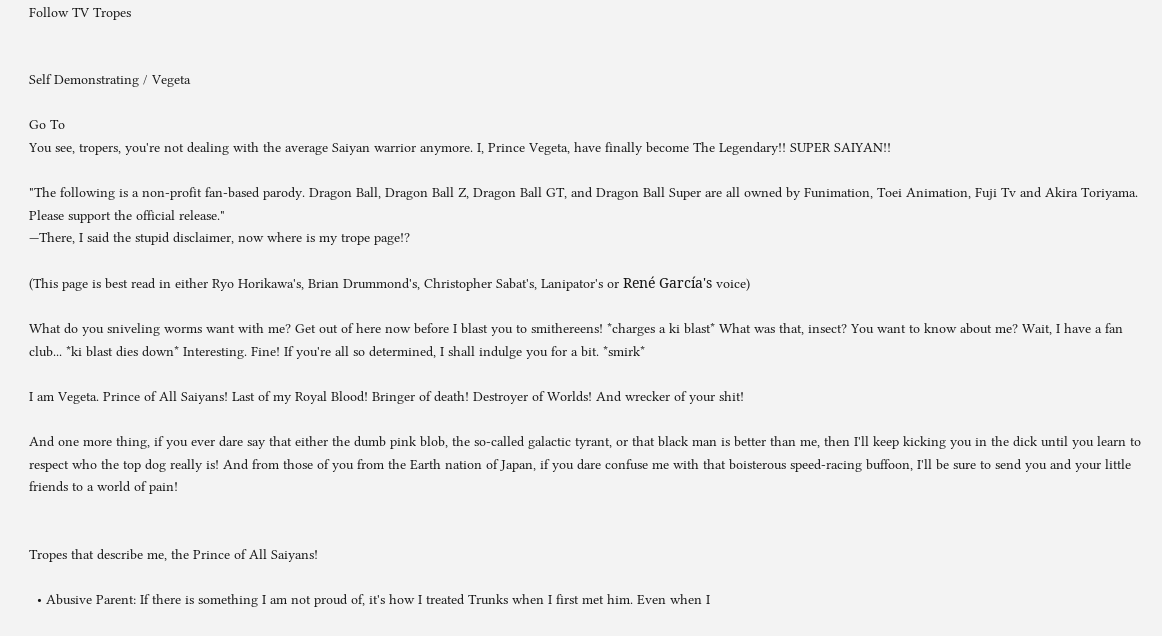Follow TV Tropes


Self Demonstrating / Vegeta

Go To
You see, tropers, you're not dealing with the average Saiyan warrior anymore. I, Prince Vegeta, have finally become The Legendary!! SUPER SAIYAN!!

"The following is a non-profit fan-based parody. Dragon Ball, Dragon Ball Z, Dragon Ball GT, and Dragon Ball Super are all owned by Funimation, Toei Animation, Fuji Tv and Akira Toriyama. Please support the official release."
—There, I said the stupid disclaimer, now where is my trope page!?

(This page is best read in either Ryo Horikawa's, Brian Drummond's, Christopher Sabat's, Lanipator's or René García's voice)

What do you sniveling worms want with me? Get out of here now before I blast you to smithereens! *charges a ki blast* What was that, insect? You want to know about me? Wait, I have a fan club... *ki blast dies down* Interesting. Fine! If you're all so determined, I shall indulge you for a bit. *smirk*

I am Vegeta. Prince of All Saiyans! Last of my Royal Blood! Bringer of death! Destroyer of Worlds! And wrecker of your shit!

And one more thing, if you ever dare say that either the dumb pink blob, the so-called galactic tyrant, or that black man is better than me, then I'll keep kicking you in the dick until you learn to respect who the top dog really is! And from those of you from the Earth nation of Japan, if you dare confuse me with that boisterous speed-racing buffoon, I'll be sure to send you and your little friends to a world of pain!


Tropes that describe me, the Prince of All Saiyans!

  • Abusive Parent: If there is something I am not proud of, it's how I treated Trunks when I first met him. Even when I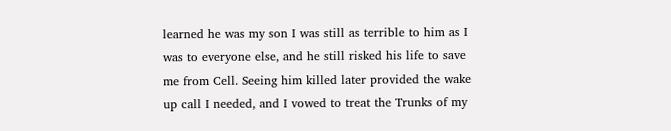learned he was my son I was still as terrible to him as I was to everyone else, and he still risked his life to save me from Cell. Seeing him killed later provided the wake up call I needed, and I vowed to treat the Trunks of my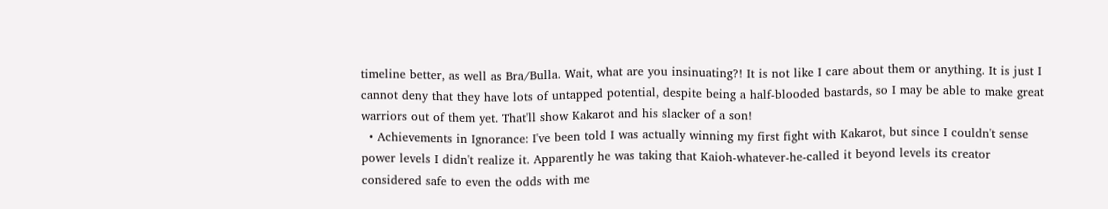timeline better, as well as Bra/Bulla. Wait, what are you insinuating?! It is not like I care about them or anything. It is just I cannot deny that they have lots of untapped potential, despite being a half-blooded bastards, so I may be able to make great warriors out of them yet. That'll show Kakarot and his slacker of a son!
  • Achievements in Ignorance: I've been told I was actually winning my first fight with Kakarot, but since I couldn't sense power levels I didn't realize it. Apparently he was taking that Kaioh-whatever-he-called it beyond levels its creator considered safe to even the odds with me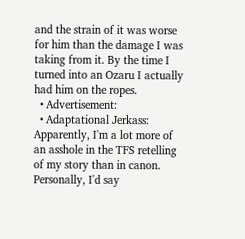and the strain of it was worse for him than the damage I was taking from it. By the time I turned into an Ozaru I actually had him on the ropes.
  • Advertisement:
  • Adaptational Jerkass: Apparently, I'm a lot more of an asshole in the TFS retelling of my story than in canon. Personally, I'd say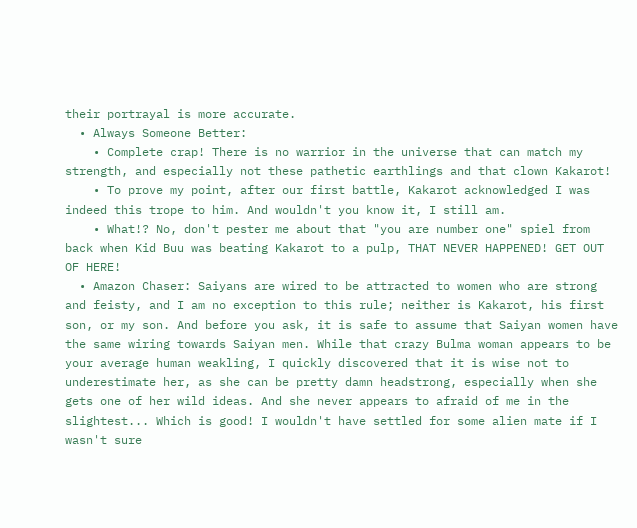their portrayal is more accurate.
  • Always Someone Better:
    • Complete crap! There is no warrior in the universe that can match my strength, and especially not these pathetic earthlings and that clown Kakarot!
    • To prove my point, after our first battle, Kakarot acknowledged I was indeed this trope to him. And wouldn't you know it, I still am.
    • What!? No, don't pester me about that "you are number one" spiel from back when Kid Buu was beating Kakarot to a pulp, THAT NEVER HAPPENED! GET OUT OF HERE!
  • Amazon Chaser: Saiyans are wired to be attracted to women who are strong and feisty, and I am no exception to this rule; neither is Kakarot, his first son, or my son. And before you ask, it is safe to assume that Saiyan women have the same wiring towards Saiyan men. While that crazy Bulma woman appears to be your average human weakling, I quickly discovered that it is wise not to underestimate her, as she can be pretty damn headstrong, especially when she gets one of her wild ideas. And she never appears to afraid of me in the slightest... Which is good! I wouldn't have settled for some alien mate if I wasn't sure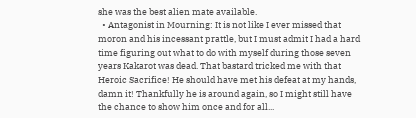she was the best alien mate available.
  • Antagonist in Mourning: It is not like I ever missed that moron and his incessant prattle, but I must admit I had a hard time figuring out what to do with myself during those seven years Kakarot was dead. That bastard tricked me with that Heroic Sacrifice! He should have met his defeat at my hands, damn it! Thankfully he is around again, so I might still have the chance to show him once and for all...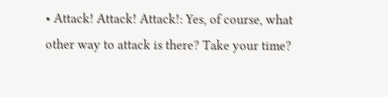• Attack! Attack! Attack!: Yes, of course, what other way to attack is there? Take your time?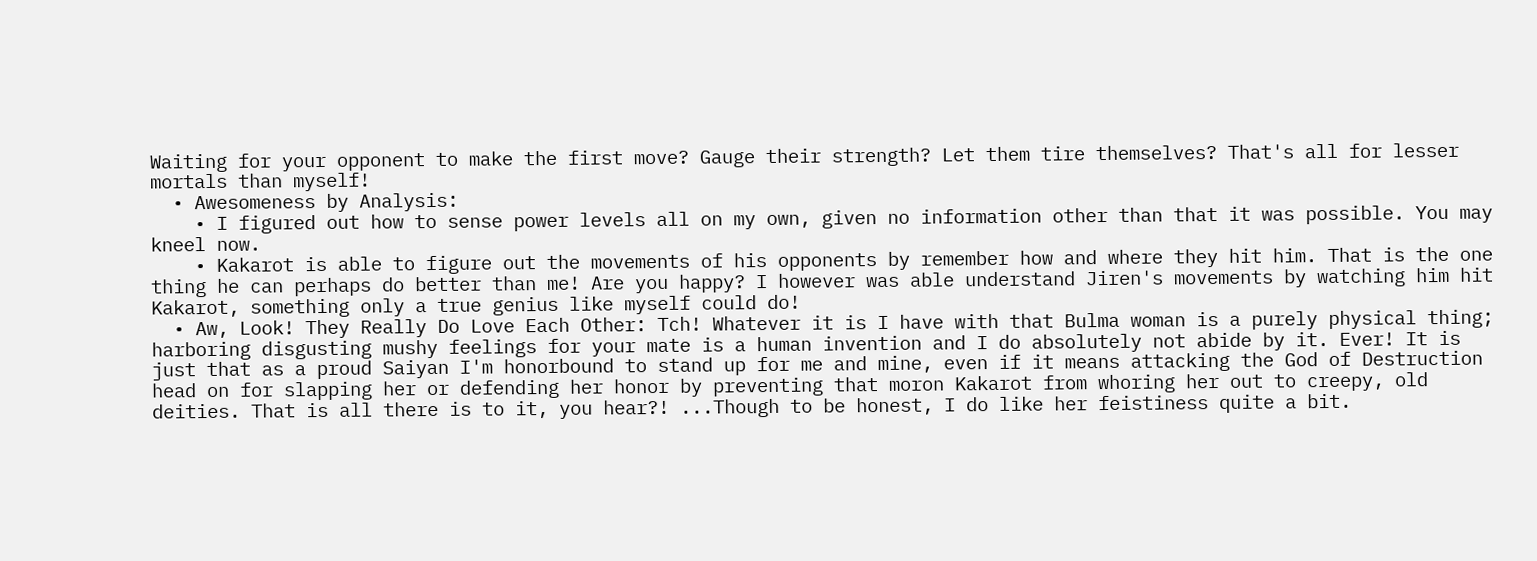Waiting for your opponent to make the first move? Gauge their strength? Let them tire themselves? That's all for lesser mortals than myself!
  • Awesomeness by Analysis:
    • I figured out how to sense power levels all on my own, given no information other than that it was possible. You may kneel now.
    • Kakarot is able to figure out the movements of his opponents by remember how and where they hit him. That is the one thing he can perhaps do better than me! Are you happy? I however was able understand Jiren's movements by watching him hit Kakarot, something only a true genius like myself could do!
  • Aw, Look! They Really Do Love Each Other: Tch! Whatever it is I have with that Bulma woman is a purely physical thing; harboring disgusting mushy feelings for your mate is a human invention and I do absolutely not abide by it. Ever! It is just that as a proud Saiyan I'm honorbound to stand up for me and mine, even if it means attacking the God of Destruction head on for slapping her or defending her honor by preventing that moron Kakarot from whoring her out to creepy, old deities. That is all there is to it, you hear?! ...Though to be honest, I do like her feistiness quite a bit.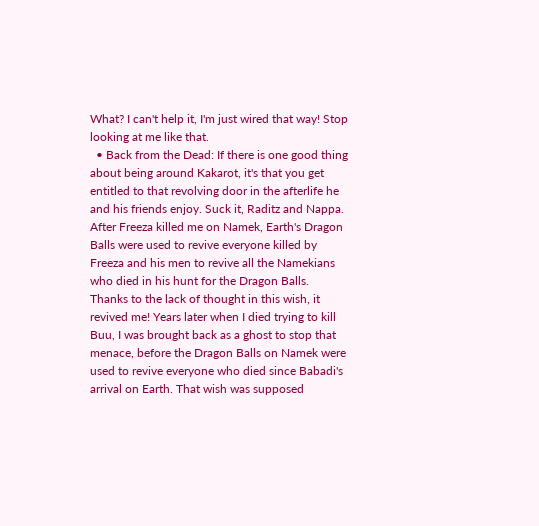What? I can't help it, I'm just wired that way! Stop looking at me like that.
  • Back from the Dead: If there is one good thing about being around Kakarot, it's that you get entitled to that revolving door in the afterlife he and his friends enjoy. Suck it, Raditz and Nappa. After Freeza killed me on Namek, Earth's Dragon Balls were used to revive everyone killed by Freeza and his men to revive all the Namekians who died in his hunt for the Dragon Balls. Thanks to the lack of thought in this wish, it revived me! Years later when I died trying to kill Buu, I was brought back as a ghost to stop that menace, before the Dragon Balls on Namek were used to revive everyone who died since Babadi's arrival on Earth. That wish was supposed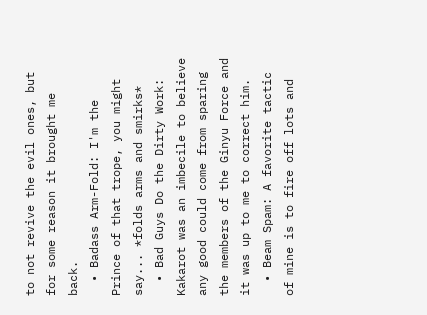to not revive the evil ones, but for some reason it brought me back.
  • Badass Arm-Fold: I'm the Prince of that trope, you might say... *folds arms and smirks*
  • Bad Guys Do the Dirty Work: Kakarot was an imbecile to believe any good could come from sparing the members of the Ginyu Force and it was up to me to correct him.
  • Beam Spam: A favorite tactic of mine is to fire off lots and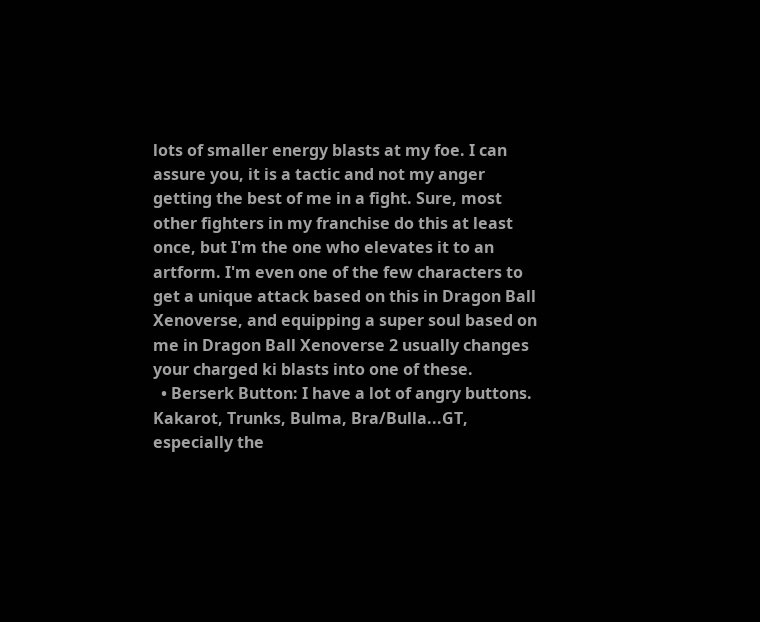lots of smaller energy blasts at my foe. I can assure you, it is a tactic and not my anger getting the best of me in a fight. Sure, most other fighters in my franchise do this at least once, but I'm the one who elevates it to an artform. I'm even one of the few characters to get a unique attack based on this in Dragon Ball Xenoverse, and equipping a super soul based on me in Dragon Ball Xenoverse 2 usually changes your charged ki blasts into one of these.
  • Berserk Button: I have a lot of angry buttons. Kakarot, Trunks, Bulma, Bra/Bulla...GT, especially the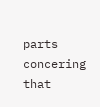parts concering that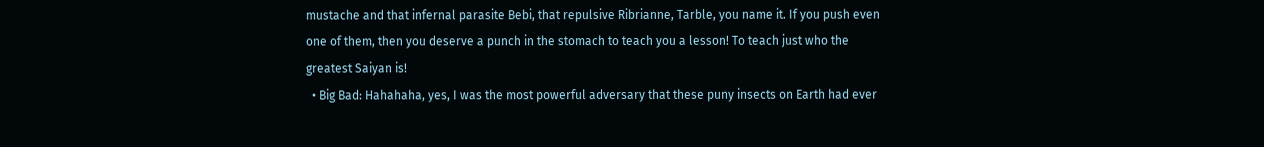mustache and that infernal parasite Bebi, that repulsive Ribrianne, Tarble, you name it. If you push even one of them, then you deserve a punch in the stomach to teach you a lesson! To teach just who the greatest Saiyan is!
  • Big Bad: Hahahaha, yes, I was the most powerful adversary that these puny insects on Earth had ever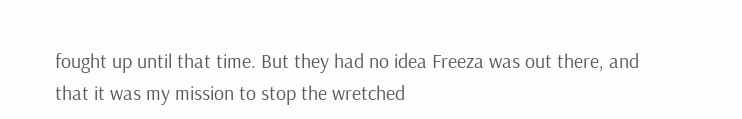fought up until that time. But they had no idea Freeza was out there, and that it was my mission to stop the wretched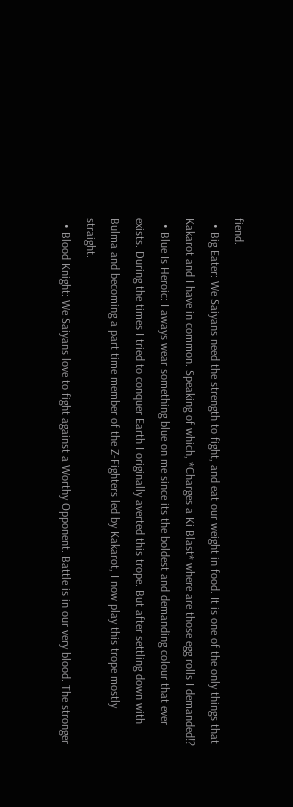fiend.
  • Big Eater: We Saiyans need the strength to fight, and eat our weight in food. It is one of the only things that Kakarot and I have in common. Speaking of which, *Charges a Ki Blast* where are those egg rolls I demanded!?
  • Blue Is Heroic: I aways wear something blue on me since its the boldest and demanding colour that ever exists. During the times I tried to conquer Earth I originally averted this trope. But after settling down with Bulma and becoming a part time member of the Z-Fighters led by Kakarot, I now play this trope mostly straight.
  • Blood Knight: We Saiyans love to fight against a Worthy Opponent. Battle is in our very blood. The stronger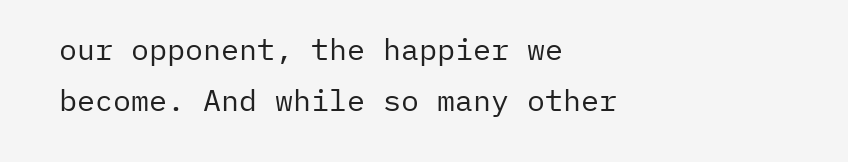our opponent, the happier we become. And while so many other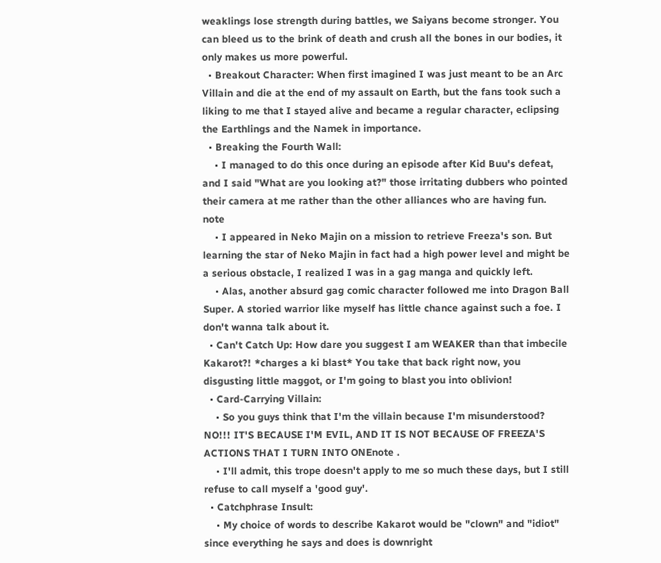weaklings lose strength during battles, we Saiyans become stronger. You can bleed us to the brink of death and crush all the bones in our bodies, it only makes us more powerful.
  • Breakout Character: When first imagined I was just meant to be an Arc Villain and die at the end of my assault on Earth, but the fans took such a liking to me that I stayed alive and became a regular character, eclipsing the Earthlings and the Namek in importance.
  • Breaking the Fourth Wall:
    • I managed to do this once during an episode after Kid Buu's defeat, and I said "What are you looking at?" those irritating dubbers who pointed their camera at me rather than the other alliances who are having fun. note
    • I appeared in Neko Majin on a mission to retrieve Freeza's son. But learning the star of Neko Majin in fact had a high power level and might be a serious obstacle, I realized I was in a gag manga and quickly left.
    • Alas, another absurd gag comic character followed me into Dragon Ball Super. A storied warrior like myself has little chance against such a foe. I don't wanna talk about it.
  • Can't Catch Up: How dare you suggest I am WEAKER than that imbecile Kakarot?! *charges a ki blast* You take that back right now, you disgusting little maggot, or I'm going to blast you into oblivion!
  • Card-Carrying Villain:
    • So you guys think that I'm the villain because I'm misunderstood? NO!!! IT'S BECAUSE I'M EVIL, AND IT IS NOT BECAUSE OF FREEZA'S ACTIONS THAT I TURN INTO ONEnote .
    • I'll admit, this trope doesn't apply to me so much these days, but I still refuse to call myself a 'good guy'.
  • Catchphrase Insult:
    • My choice of words to describe Kakarot would be "clown" and "idiot" since everything he says and does is downright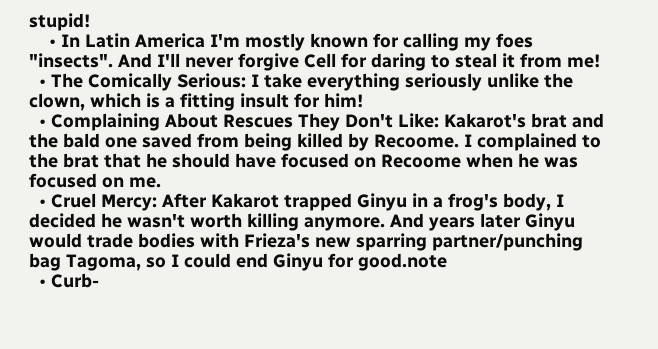stupid!
    • In Latin America I'm mostly known for calling my foes "insects". And I'll never forgive Cell for daring to steal it from me!
  • The Comically Serious: I take everything seriously unlike the clown, which is a fitting insult for him!
  • Complaining About Rescues They Don't Like: Kakarot's brat and the bald one saved from being killed by Recoome. I complained to the brat that he should have focused on Recoome when he was focused on me.
  • Cruel Mercy: After Kakarot trapped Ginyu in a frog's body, I decided he wasn't worth killing anymore. And years later Ginyu would trade bodies with Frieza's new sparring partner/punching bag Tagoma, so I could end Ginyu for good.note
  • Curb-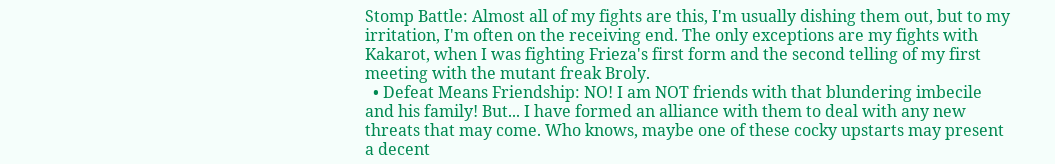Stomp Battle: Almost all of my fights are this, I'm usually dishing them out, but to my irritation, I'm often on the receiving end. The only exceptions are my fights with Kakarot, when I was fighting Frieza's first form and the second telling of my first meeting with the mutant freak Broly.
  • Defeat Means Friendship: NO! I am NOT friends with that blundering imbecile and his family! But... I have formed an alliance with them to deal with any new threats that may come. Who knows, maybe one of these cocky upstarts may present a decent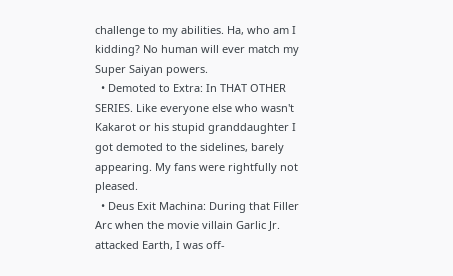challenge to my abilities. Ha, who am I kidding? No human will ever match my Super Saiyan powers.
  • Demoted to Extra: In THAT OTHER SERIES. Like everyone else who wasn't Kakarot or his stupid granddaughter I got demoted to the sidelines, barely appearing. My fans were rightfully not pleased.
  • Deus Exit Machina: During that Filler Arc when the movie villain Garlic Jr. attacked Earth, I was off-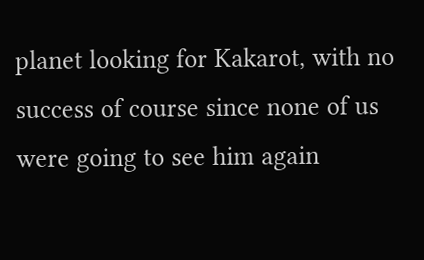planet looking for Kakarot, with no success of course since none of us were going to see him again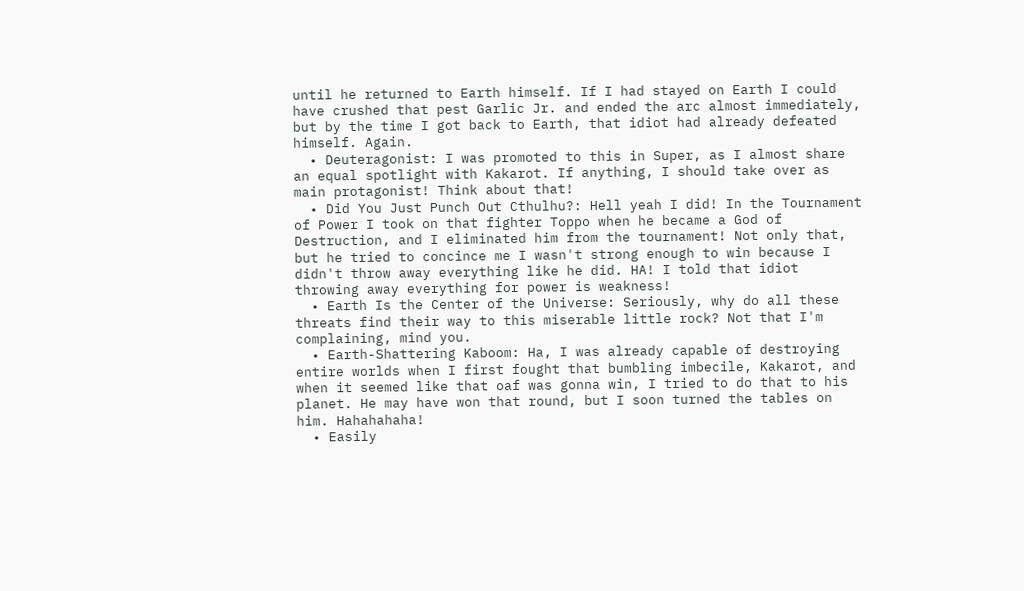until he returned to Earth himself. If I had stayed on Earth I could have crushed that pest Garlic Jr. and ended the arc almost immediately, but by the time I got back to Earth, that idiot had already defeated himself. Again.
  • Deuteragonist: I was promoted to this in Super, as I almost share an equal spotlight with Kakarot. If anything, I should take over as main protagonist! Think about that!
  • Did You Just Punch Out Cthulhu?: Hell yeah I did! In the Tournament of Power I took on that fighter Toppo when he became a God of Destruction, and I eliminated him from the tournament! Not only that, but he tried to concince me I wasn't strong enough to win because I didn't throw away everything like he did. HA! I told that idiot throwing away everything for power is weakness!
  • Earth Is the Center of the Universe: Seriously, why do all these threats find their way to this miserable little rock? Not that I'm complaining, mind you.
  • Earth-Shattering Kaboom: Ha, I was already capable of destroying entire worlds when I first fought that bumbling imbecile, Kakarot, and when it seemed like that oaf was gonna win, I tried to do that to his planet. He may have won that round, but I soon turned the tables on him. Hahahahaha!
  • Easily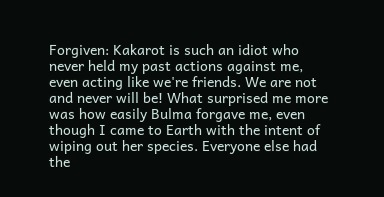Forgiven: Kakarot is such an idiot who never held my past actions against me, even acting like we're friends. We are not and never will be! What surprised me more was how easily Bulma forgave me, even though I came to Earth with the intent of wiping out her species. Everyone else had the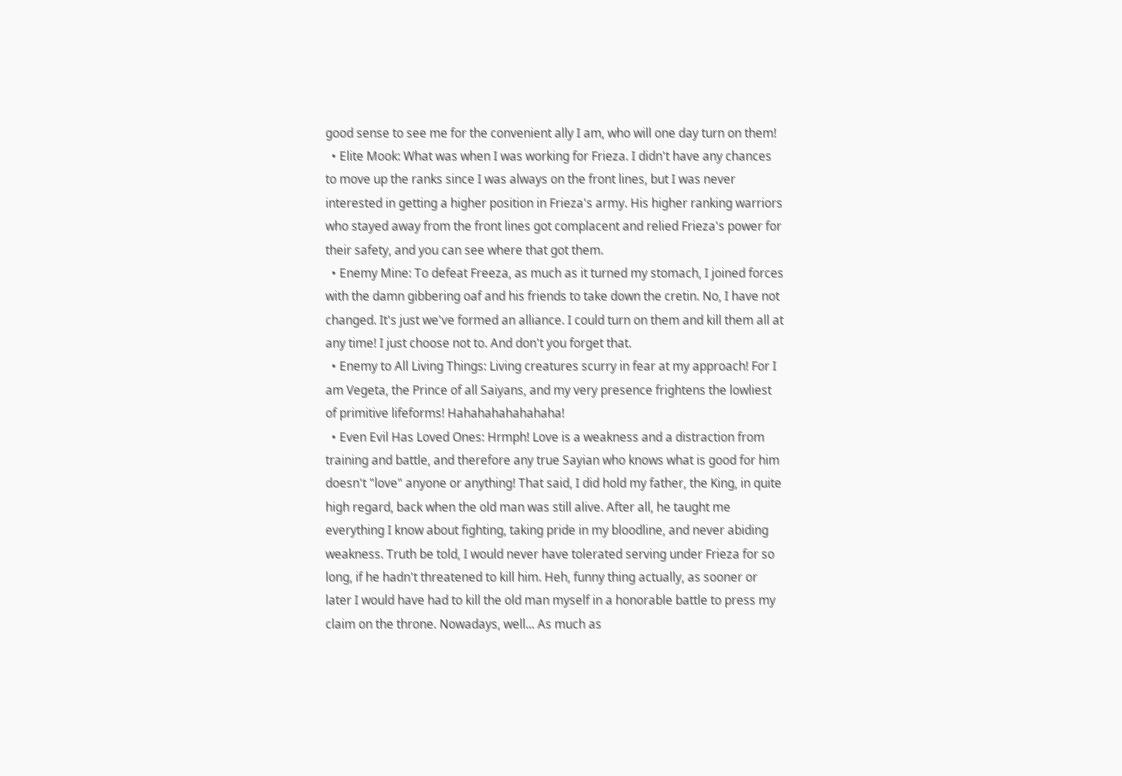good sense to see me for the convenient ally I am, who will one day turn on them!
  • Elite Mook: What was when I was working for Frieza. I didn't have any chances to move up the ranks since I was always on the front lines, but I was never interested in getting a higher position in Frieza's army. His higher ranking warriors who stayed away from the front lines got complacent and relied Frieza's power for their safety, and you can see where that got them.
  • Enemy Mine: To defeat Freeza, as much as it turned my stomach, I joined forces with the damn gibbering oaf and his friends to take down the cretin. No, I have not changed. It's just we've formed an alliance. I could turn on them and kill them all at any time! I just choose not to. And don't you forget that.
  • Enemy to All Living Things: Living creatures scurry in fear at my approach! For I am Vegeta, the Prince of all Saiyans, and my very presence frightens the lowliest of primitive lifeforms! Hahahahahahahaha!
  • Even Evil Has Loved Ones: Hrmph! Love is a weakness and a distraction from training and battle, and therefore any true Sayian who knows what is good for him doesn't "love" anyone or anything! That said, I did hold my father, the King, in quite high regard, back when the old man was still alive. After all, he taught me everything I know about fighting, taking pride in my bloodline, and never abiding weakness. Truth be told, I would never have tolerated serving under Frieza for so long, if he hadn't threatened to kill him. Heh, funny thing actually, as sooner or later I would have had to kill the old man myself in a honorable battle to press my claim on the throne. Nowadays, well... As much as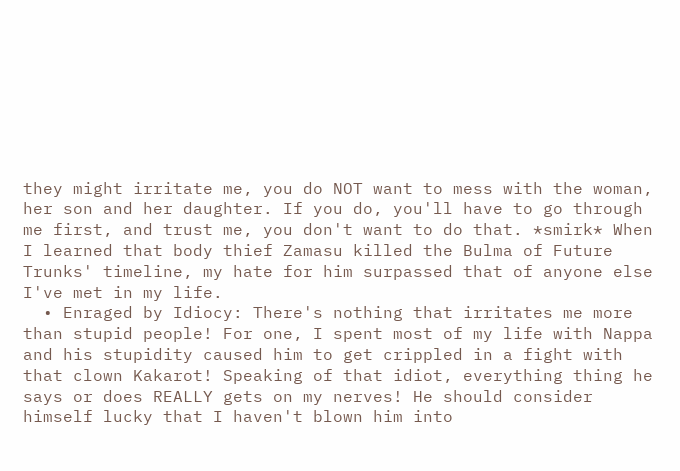they might irritate me, you do NOT want to mess with the woman, her son and her daughter. If you do, you'll have to go through me first, and trust me, you don't want to do that. *smirk* When I learned that body thief Zamasu killed the Bulma of Future Trunks' timeline, my hate for him surpassed that of anyone else I've met in my life.
  • Enraged by Idiocy: There's nothing that irritates me more than stupid people! For one, I spent most of my life with Nappa and his stupidity caused him to get crippled in a fight with that clown Kakarot! Speaking of that idiot, everything thing he says or does REALLY gets on my nerves! He should consider himself lucky that I haven't blown him into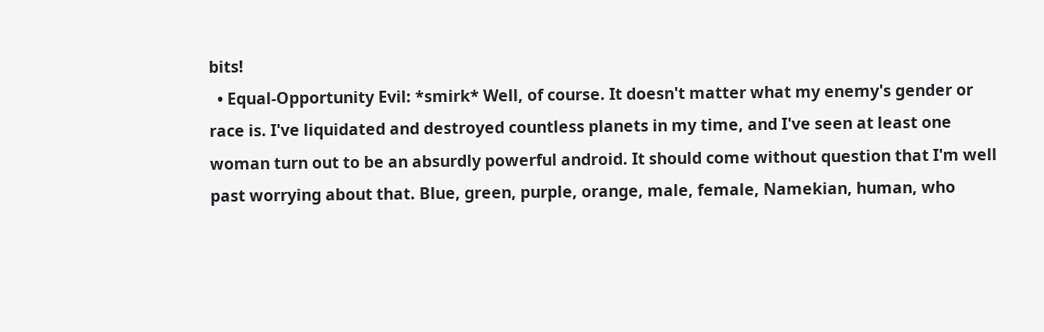bits!
  • Equal-Opportunity Evil: *smirk* Well, of course. It doesn't matter what my enemy's gender or race is. I've liquidated and destroyed countless planets in my time, and I've seen at least one woman turn out to be an absurdly powerful android. It should come without question that I'm well past worrying about that. Blue, green, purple, orange, male, female, Namekian, human, who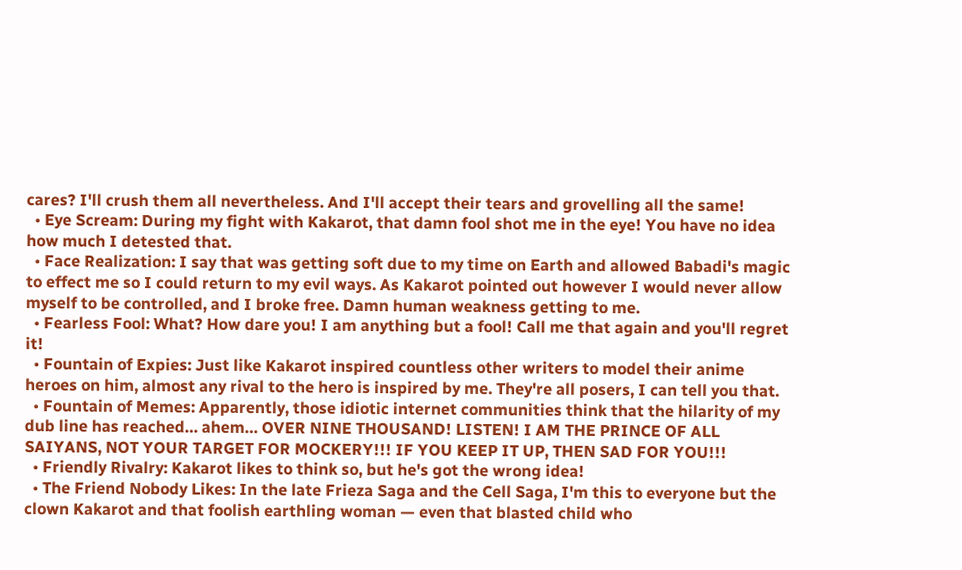cares? I'll crush them all nevertheless. And I'll accept their tears and grovelling all the same!
  • Eye Scream: During my fight with Kakarot, that damn fool shot me in the eye! You have no idea how much I detested that.
  • Face Realization: I say that was getting soft due to my time on Earth and allowed Babadi's magic to effect me so I could return to my evil ways. As Kakarot pointed out however I would never allow myself to be controlled, and I broke free. Damn human weakness getting to me.
  • Fearless Fool: What? How dare you! I am anything but a fool! Call me that again and you'll regret it!
  • Fountain of Expies: Just like Kakarot inspired countless other writers to model their anime heroes on him, almost any rival to the hero is inspired by me. They're all posers, I can tell you that.
  • Fountain of Memes: Apparently, those idiotic internet communities think that the hilarity of my dub line has reached… ahem… OVER NINE THOUSAND! LISTEN! I AM THE PRINCE OF ALL SAIYANS, NOT YOUR TARGET FOR MOCKERY!!! IF YOU KEEP IT UP, THEN SAD FOR YOU!!!
  • Friendly Rivalry: Kakarot likes to think so, but he's got the wrong idea!
  • The Friend Nobody Likes: In the late Frieza Saga and the Cell Saga, I'm this to everyone but the clown Kakarot and that foolish earthling woman — even that blasted child who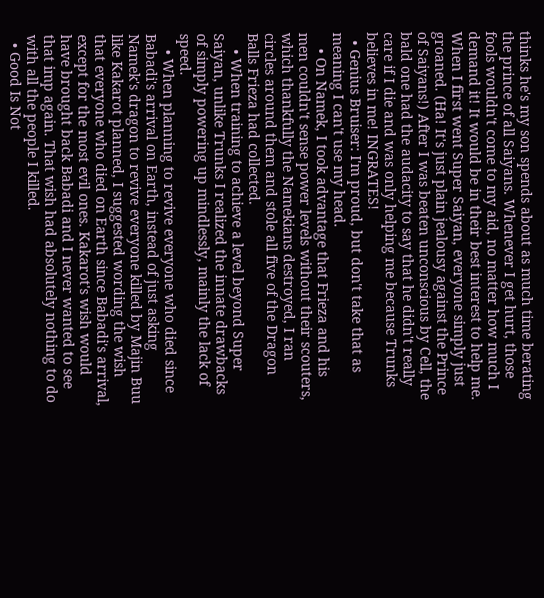thinks he's my son spends about as much time berating the prince of all Saiyans. Whenever I get hurt, those fools wouldn't come to my aid, no matter how much I demand it! It would be in their best interest to help me. When I first went Super Saiyan, everyone simply just groaned. (Ha! It's just plain jealousy against the Prince of Saiyans!) After I was beaten unconscious by Cell, the bald one had the audacity to say that he didn't really care if I die and was only helping me because Trunks believes in me! INGRATES!
  • Genius Bruiser: I'm proud, but don't take that as meaning I can't use my head.
    • On Namek, I took advantage that Frieza and his men couldn't sense power levels without their scouters, which thankfully the Namekians destroyed, I ran circles around them and stole all five of the Dragon Balls Frieza had collected.
    • When training to achieve a level beyond Super Saiyan, unlike Trunks I realized the innate drawbacks of simply powering up mindlessly, mainly the lack of speed.
    • When planning to revive everyone who died since Babadi's arrival on Earth, instead of just asking Namek's dragon to revive everyone killed by Majin Buu like Kakarot planned, I suggested wording the wish that everyone who died on Earth since Babadi's arrival, except for the most evil ones. Kakarot's wish would have brought back Babadi and I never wanted to see that imp again. That wish had absolutely nothing to do with all the people I killed.
  • Good Is Not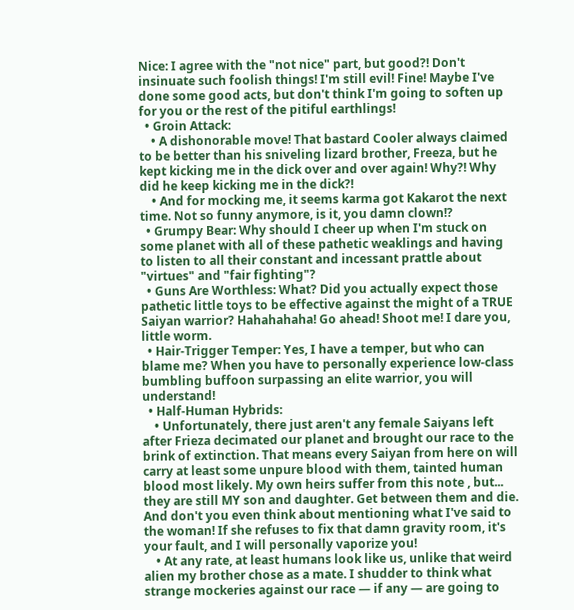Nice: I agree with the "not nice" part, but good?! Don't insinuate such foolish things! I'm still evil! Fine! Maybe I've done some good acts, but don't think I'm going to soften up for you or the rest of the pitiful earthlings!
  • Groin Attack:
    • A dishonorable move! That bastard Cooler always claimed to be better than his sniveling lizard brother, Freeza, but he kept kicking me in the dick over and over again! Why?! Why did he keep kicking me in the dick?!
    • And for mocking me, it seems karma got Kakarot the next time. Not so funny anymore, is it, you damn clown!?
  • Grumpy Bear: Why should I cheer up when I'm stuck on some planet with all of these pathetic weaklings and having to listen to all their constant and incessant prattle about "virtues" and "fair fighting"?
  • Guns Are Worthless: What? Did you actually expect those pathetic little toys to be effective against the might of a TRUE Saiyan warrior? Hahahahaha! Go ahead! Shoot me! I dare you, little worm.
  • Hair-Trigger Temper: Yes, I have a temper, but who can blame me? When you have to personally experience low-class bumbling buffoon surpassing an elite warrior, you will understand!
  • Half-Human Hybrids:
    • Unfortunately, there just aren't any female Saiyans left after Frieza decimated our planet and brought our race to the brink of extinction. That means every Saiyan from here on will carry at least some unpure blood with them, tainted human blood most likely. My own heirs suffer from this note , but... they are still MY son and daughter. Get between them and die. And don't you even think about mentioning what I've said to the woman! If she refuses to fix that damn gravity room, it's your fault, and I will personally vaporize you!
    • At any rate, at least humans look like us, unlike that weird alien my brother chose as a mate. I shudder to think what strange mockeries against our race — if any — are going to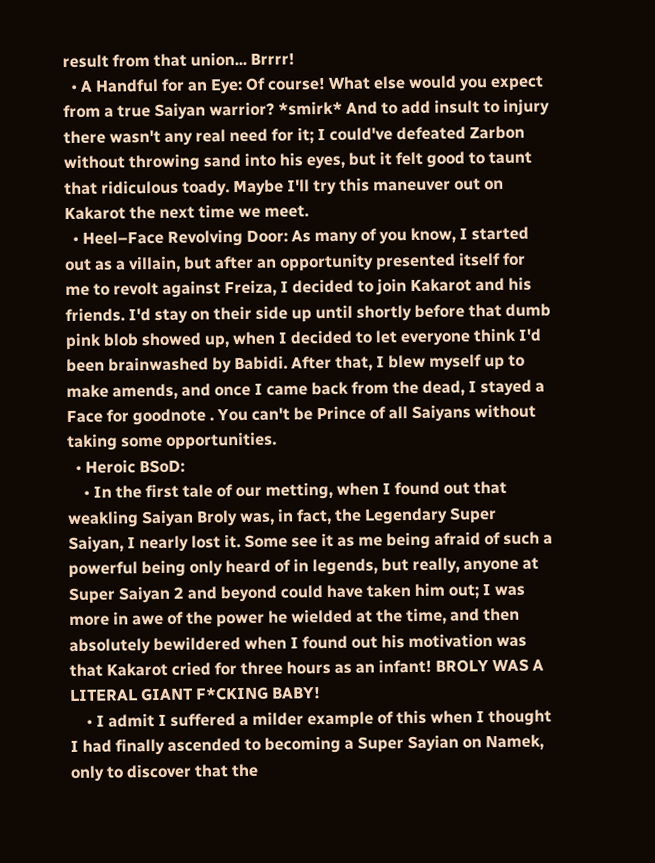result from that union... Brrrr!
  • A Handful for an Eye: Of course! What else would you expect from a true Saiyan warrior? *smirk* And to add insult to injury there wasn't any real need for it; I could've defeated Zarbon without throwing sand into his eyes, but it felt good to taunt that ridiculous toady. Maybe I'll try this maneuver out on Kakarot the next time we meet.
  • Heel–Face Revolving Door: As many of you know, I started out as a villain, but after an opportunity presented itself for me to revolt against Freiza, I decided to join Kakarot and his friends. I'd stay on their side up until shortly before that dumb pink blob showed up, when I decided to let everyone think I'd been brainwashed by Babidi. After that, I blew myself up to make amends, and once I came back from the dead, I stayed a Face for goodnote . You can't be Prince of all Saiyans without taking some opportunities.
  • Heroic BSoD:
    • In the first tale of our metting, when I found out that weakling Saiyan Broly was, in fact, the Legendary Super Saiyan, I nearly lost it. Some see it as me being afraid of such a powerful being only heard of in legends, but really, anyone at Super Saiyan 2 and beyond could have taken him out; I was more in awe of the power he wielded at the time, and then absolutely bewildered when I found out his motivation was that Kakarot cried for three hours as an infant! BROLY WAS A LITERAL GIANT F*CKING BABY!
    • I admit I suffered a milder example of this when I thought I had finally ascended to becoming a Super Sayian on Namek, only to discover that the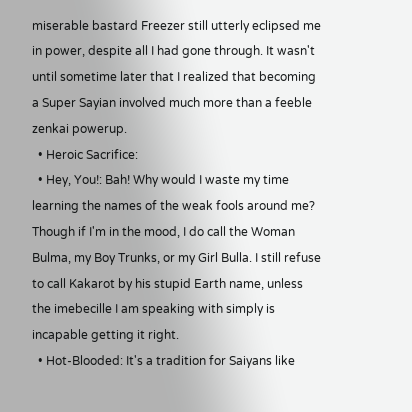miserable bastard Freezer still utterly eclipsed me in power, despite all I had gone through. It wasn't until sometime later that I realized that becoming a Super Sayian involved much more than a feeble zenkai powerup.
  • Heroic Sacrifice:
  • Hey, You!: Bah! Why would I waste my time learning the names of the weak fools around me? Though if I'm in the mood, I do call the Woman Bulma, my Boy Trunks, or my Girl Bulla. I still refuse to call Kakarot by his stupid Earth name, unless the imebecille I am speaking with simply is incapable getting it right.
  • Hot-Blooded: It's a tradition for Saiyans like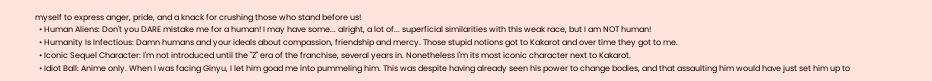myself to express anger, pride, and a knack for crushing those who stand before us!
  • Human Aliens: Don't you DARE mistake me for a human! I may have some... alright, a lot of... superficial similarities with this weak race, but I am NOT human!
  • Humanity Is Infectious: Damn humans and your ideals about compassion, friendship and mercy. Those stupid notions got to Kakarot and over time they got to me.
  • Iconic Sequel Character: I'm not introduced until the "Z" era of the franchise, several years in. Nonetheless I'm its most iconic character next to Kakarot.
  • Idiot Ball: Anime only. When I was facing Ginyu, I let him goad me into pummeling him. This was despite having already seen his power to change bodies, and that assaulting him would have just set him up to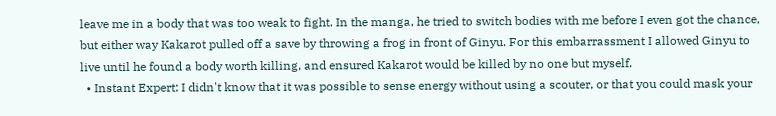leave me in a body that was too weak to fight. In the manga, he tried to switch bodies with me before I even got the chance, but either way Kakarot pulled off a save by throwing a frog in front of Ginyu. For this embarrassment I allowed Ginyu to live until he found a body worth killing, and ensured Kakarot would be killed by no one but myself.
  • Instant Expert: I didn't know that it was possible to sense energy without using a scouter, or that you could mask your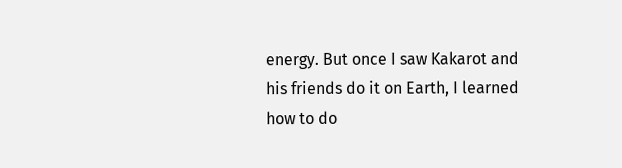energy. But once I saw Kakarot and his friends do it on Earth, I learned how to do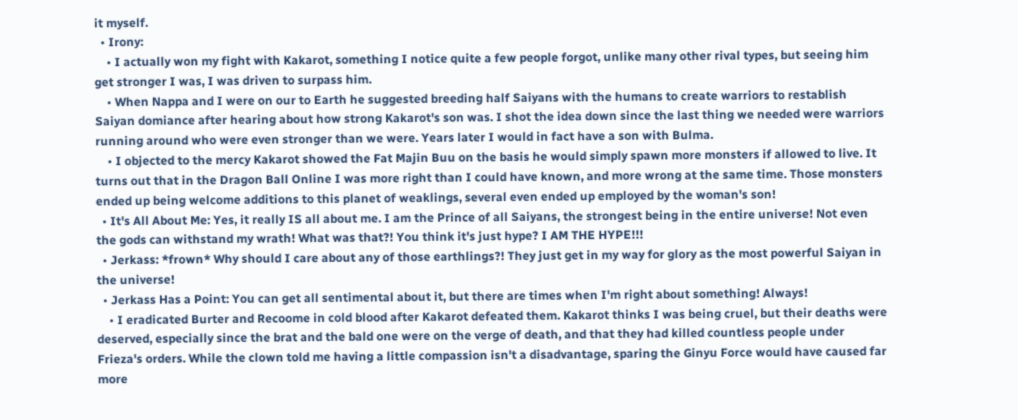it myself.
  • Irony:
    • I actually won my fight with Kakarot, something I notice quite a few people forgot, unlike many other rival types, but seeing him get stronger I was, I was driven to surpass him.
    • When Nappa and I were on our to Earth he suggested breeding half Saiyans with the humans to create warriors to restablish Saiyan domiance after hearing about how strong Kakarot's son was. I shot the idea down since the last thing we needed were warriors running around who were even stronger than we were. Years later I would in fact have a son with Bulma.
    • I objected to the mercy Kakarot showed the Fat Majin Buu on the basis he would simply spawn more monsters if allowed to live. It turns out that in the Dragon Ball Online I was more right than I could have known, and more wrong at the same time. Those monsters ended up being welcome additions to this planet of weaklings, several even ended up employed by the woman's son!
  • It's All About Me: Yes, it really IS all about me. I am the Prince of all Saiyans, the strongest being in the entire universe! Not even the gods can withstand my wrath! What was that?! You think it's just hype? I AM THE HYPE!!!
  • Jerkass: *frown* Why should I care about any of those earthlings?! They just get in my way for glory as the most powerful Saiyan in the universe!
  • Jerkass Has a Point: You can get all sentimental about it, but there are times when I'm right about something! Always!
    • I eradicated Burter and Recoome in cold blood after Kakarot defeated them. Kakarot thinks I was being cruel, but their deaths were deserved, especially since the brat and the bald one were on the verge of death, and that they had killed countless people under Frieza's orders. While the clown told me having a little compassion isn't a disadvantage, sparing the Ginyu Force would have caused far more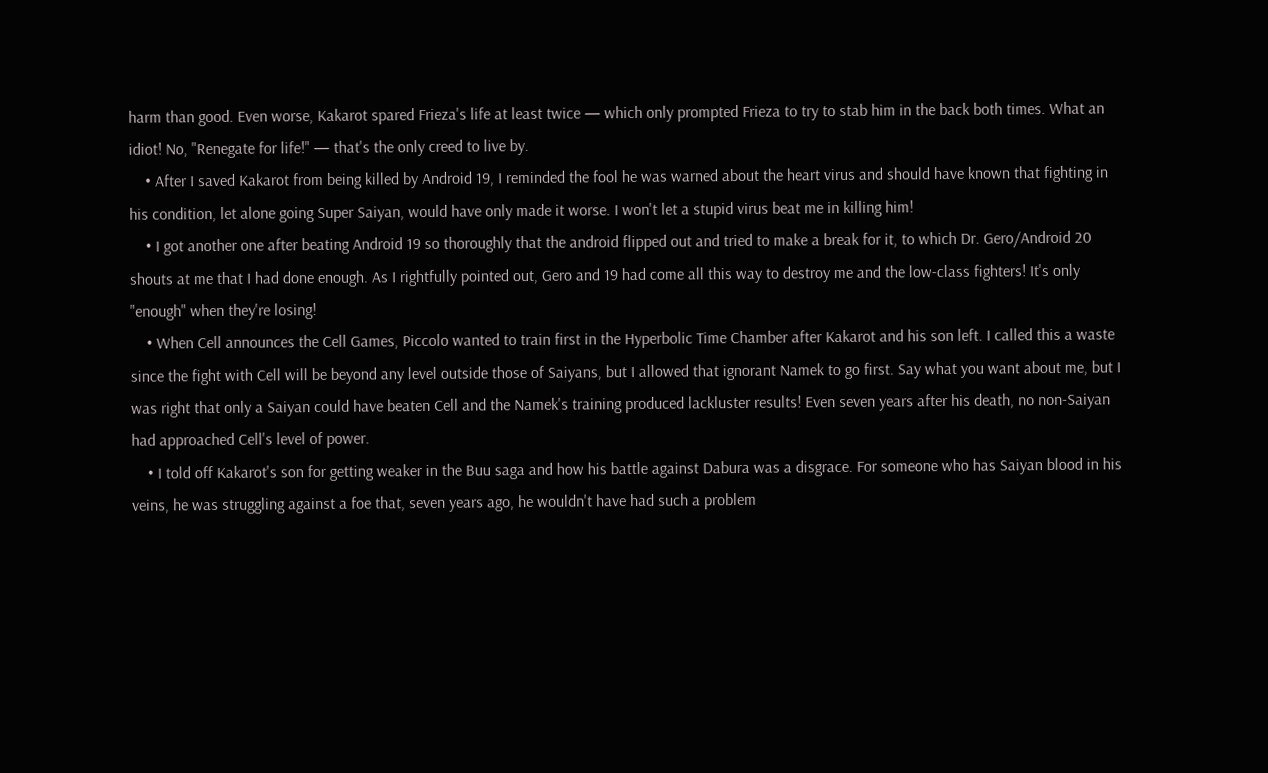harm than good. Even worse, Kakarot spared Frieza's life at least twice — which only prompted Frieza to try to stab him in the back both times. What an idiot! No, "Renegate for life!" — that's the only creed to live by.
    • After I saved Kakarot from being killed by Android 19, I reminded the fool he was warned about the heart virus and should have known that fighting in his condition, let alone going Super Saiyan, would have only made it worse. I won't let a stupid virus beat me in killing him!
    • I got another one after beating Android 19 so thoroughly that the android flipped out and tried to make a break for it, to which Dr. Gero/Android 20 shouts at me that I had done enough. As I rightfully pointed out, Gero and 19 had come all this way to destroy me and the low-class fighters! It's only "enough" when they're losing!
    • When Cell announces the Cell Games, Piccolo wanted to train first in the Hyperbolic Time Chamber after Kakarot and his son left. I called this a waste since the fight with Cell will be beyond any level outside those of Saiyans, but I allowed that ignorant Namek to go first. Say what you want about me, but I was right that only a Saiyan could have beaten Cell and the Namek's training produced lackluster results! Even seven years after his death, no non-Saiyan had approached Cell's level of power.
    • I told off Kakarot's son for getting weaker in the Buu saga and how his battle against Dabura was a disgrace. For someone who has Saiyan blood in his veins, he was struggling against a foe that, seven years ago, he wouldn't have had such a problem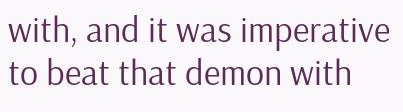with, and it was imperative to beat that demon with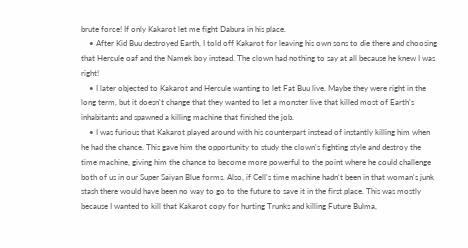brute force! If only Kakarot let me fight Dabura in his place.
    • After Kid Buu destroyed Earth, I told off Kakarot for leaving his own sons to die there and choosing that Hercule oaf and the Namek boy instead. The clown had nothing to say at all because he knew I was right!
    • I later objected to Kakarot and Hercule wanting to let Fat Buu live. Maybe they were right in the long term, but it doesn't change that they wanted to let a monster live that killed most of Earth's inhabitants and spawned a killing machine that finished the job.
    • I was furious that Kakarot played around with his counterpart instead of instantly killing him when he had the chance. This gave him the opportunity to study the clown's fighting style and destroy the time machine, giving him the chance to become more powerful to the point where he could challenge both of us in our Super Saiyan Blue forms. Also, if Cell's time machine hadn't been in that woman's junk stash there would have been no way to go to the future to save it in the first place. This was mostly because I wanted to kill that Kakarot copy for hurting Trunks and killing Future Bulma,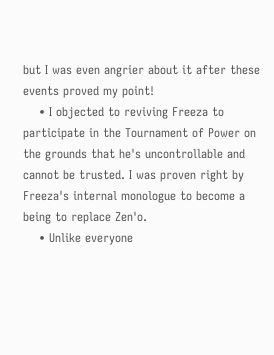but I was even angrier about it after these events proved my point!
    • I objected to reviving Freeza to participate in the Tournament of Power on the grounds that he's uncontrollable and cannot be trusted. I was proven right by Freeza's internal monologue to become a being to replace Zen'o.
    • Unlike everyone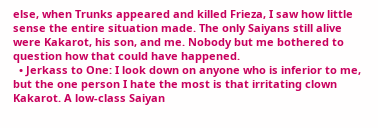else, when Trunks appeared and killed Frieza, I saw how little sense the entire situation made. The only Saiyans still alive were Kakarot, his son, and me. Nobody but me bothered to question how that could have happened.
  • Jerkass to One: I look down on anyone who is inferior to me, but the one person I hate the most is that irritating clown Kakarot. A low-class Saiyan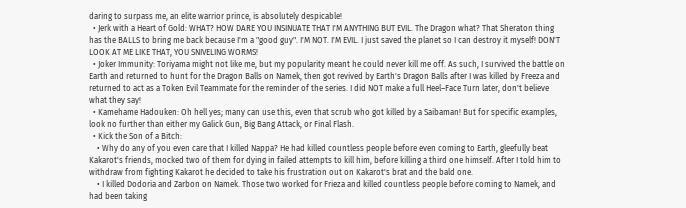daring to surpass me, an elite warrior prince, is absolutely despicable!
  • Jerk with a Heart of Gold: WHAT? HOW DARE YOU INSINUATE THAT I'M ANYTHING BUT EVIL. The Dragon what? That Sheraton thing has the BALLS to bring me back because I'm a "good guy". I'M NOT. I'M EVIL. I just saved the planet so I can destroy it myself! DON'T LOOK AT ME LIKE THAT, YOU SNIVELING WORMS!
  • Joker Immunity: Toriyama might not like me, but my popularity meant he could never kill me off. As such, I survived the battle on Earth and returned to hunt for the Dragon Balls on Namek, then got revived by Earth's Dragon Balls after I was killed by Freeza and returned to act as a Token Evil Teammate for the reminder of the series. I did NOT make a full Heel–Face Turn later, don't believe what they say!
  • Kamehame Hadouken: Oh hell yes; many can use this, even that scrub who got killed by a Saibaman! But for specific examples, look no further than either my Galick Gun, Big Bang Attack, or Final Flash.
  • Kick the Son of a Bitch:
    • Why do any of you even care that I killed Nappa? He had killed countless people before even coming to Earth, gleefully beat Kakarot's friends, mocked two of them for dying in failed attempts to kill him, before killing a third one himself. After I told him to withdraw from fighting Kakarot he decided to take his frustration out on Kakarot's brat and the bald one.
    • I killed Dodoria and Zarbon on Namek. Those two worked for Frieza and killed countless people before coming to Namek, and had been taking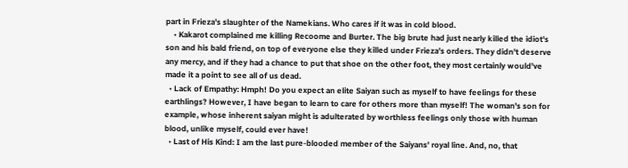part in Frieza's slaughter of the Namekians. Who cares if it was in cold blood.
    • Kakarot complained me killing Recoome and Burter. The big brute had just nearly killed the idiot's son and his bald friend, on top of everyone else they killed under Frieza's orders. They didn't deserve any mercy, and if they had a chance to put that shoe on the other foot, they most certainly would've made it a point to see all of us dead.
  • Lack of Empathy: Hmph! Do you expect an elite Saiyan such as myself to have feelings for these earthlings? However, I have began to learn to care for others more than myself! The woman's son for example, whose inherent saiyan might is adulterated by worthless feelings only those with human blood, unlike myself, could ever have!
  • Last of His Kind: I am the last pure-blooded member of the Saiyans' royal line. And, no, that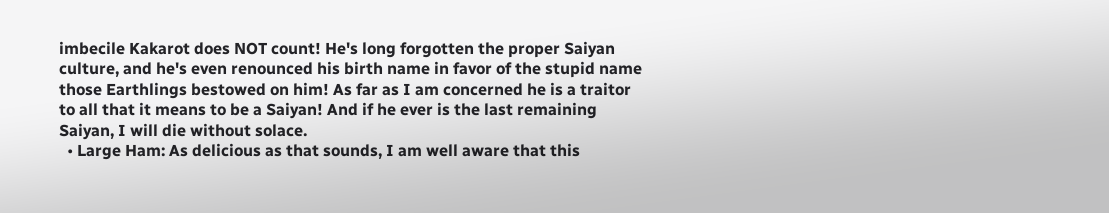imbecile Kakarot does NOT count! He's long forgotten the proper Saiyan culture, and he's even renounced his birth name in favor of the stupid name those Earthlings bestowed on him! As far as I am concerned he is a traitor to all that it means to be a Saiyan! And if he ever is the last remaining Saiyan, I will die without solace.
  • Large Ham: As delicious as that sounds, I am well aware that this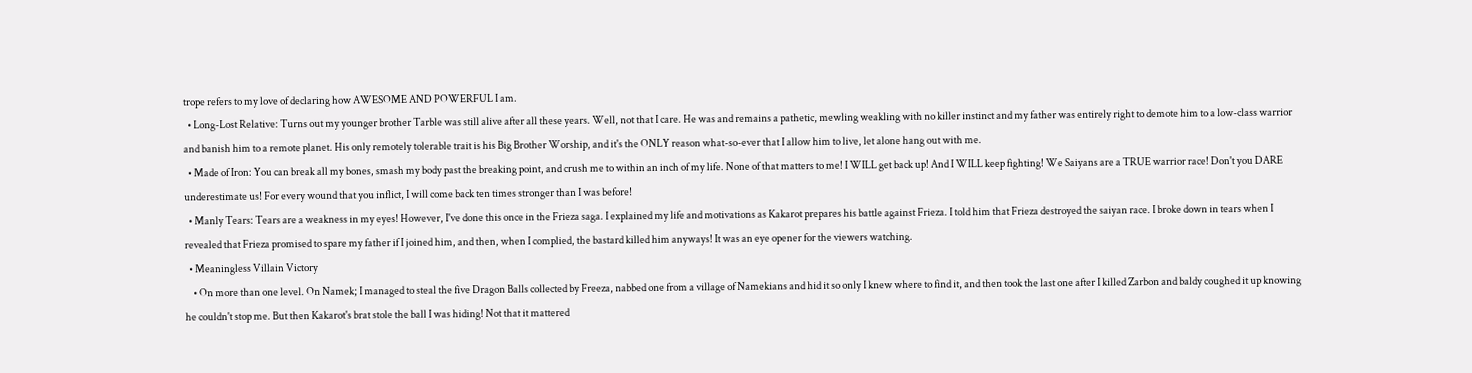trope refers to my love of declaring how AWESOME AND POWERFUL I am.
  • Long-Lost Relative: Turns out my younger brother Tarble was still alive after all these years. Well, not that I care. He was and remains a pathetic, mewling weakling with no killer instinct and my father was entirely right to demote him to a low-class warrior and banish him to a remote planet. His only remotely tolerable trait is his Big Brother Worship, and it's the ONLY reason what-so-ever that I allow him to live, let alone hang out with me.
  • Made of Iron: You can break all my bones, smash my body past the breaking point, and crush me to within an inch of my life. None of that matters to me! I WILL get back up! And I WILL keep fighting! We Saiyans are a TRUE warrior race! Don't you DARE underestimate us! For every wound that you inflict, I will come back ten times stronger than I was before!
  • Manly Tears: Tears are a weakness in my eyes! However, I've done this once in the Frieza saga. I explained my life and motivations as Kakarot prepares his battle against Frieza. I told him that Frieza destroyed the saiyan race. I broke down in tears when I revealed that Frieza promised to spare my father if I joined him, and then, when I complied, the bastard killed him anyways! It was an eye opener for the viewers watching.
  • Meaningless Villain Victory
    • On more than one level. On Namek; I managed to steal the five Dragon Balls collected by Freeza, nabbed one from a village of Namekians and hid it so only I knew where to find it, and then took the last one after I killed Zarbon and baldy coughed it up knowing he couldn't stop me. But then Kakarot's brat stole the ball I was hiding! Not that it mattered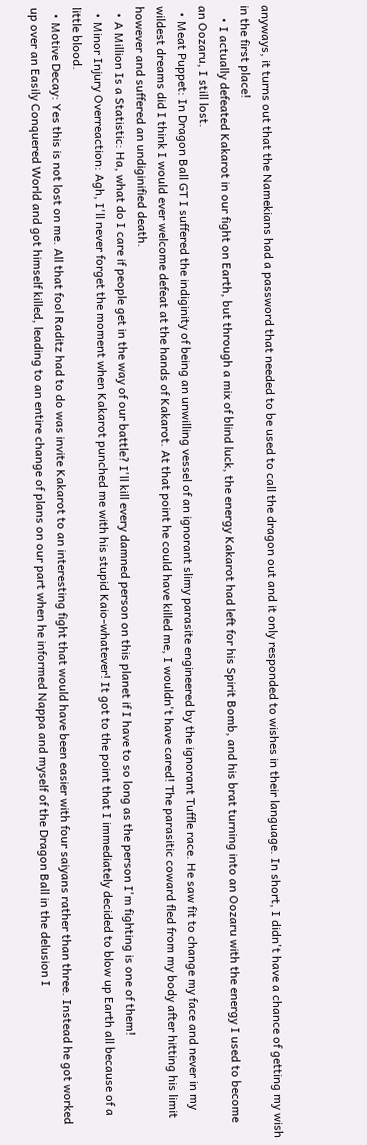anyways, it turns out that the Namekians had a password that needed to be used to call the dragon out and it only responded to wishes in their language. In short, I didn't have a chance of getting my wish in the first place!
    • I actually defeated Kakarot in our fight on Earth, but through a mix of blind luck, the energy Kakarot had left for his Spirit Bomb, and his brat turning into an Oozaru with the energy I used to become an Oozaru, I still lost.
  • Meat Puppet: In Dragon Ball GT I suffered the indiginity of being an unwilling vessel of an ignorant slimy parasite engineered by the ignorant Tuffle race. He saw fit to change my face and never in my wildest dreams did I think I would ever welcome defeat at the hands of Kakarot. At that point he could have killed me, I wouldn't have cared! The parasitic coward fled from my body after hitting his limit however and suffered an undiginified death.
  • A Million Is a Statistic: Ha, what do I care if people get in the way of our battle? I'll kill every damned person on this planet if I have to so long as the person I'm fighting is one of them!
  • Minor Injury Overreaction: Agh, I'll never forget the moment when Kakarot punched me with his stupid Kaio-whatever! It got to the point that I immediately decided to blow up Earth all because of a little blood.
  • Motive Decay: Yes this is not lost on me. All that fool Raditz had to do was invite Kakarot to an interesting fight that would have been easier with four saiyans rather than three. Instead he got worked up over an Easily Conquered World and got himself killed, leading to an entire change of plans on our part when he informed Nappa and myself of the Dragon Ball in the delusion I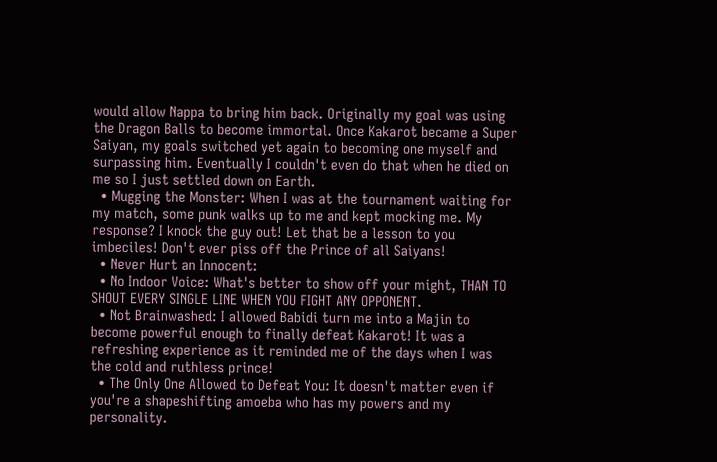would allow Nappa to bring him back. Originally my goal was using the Dragon Balls to become immortal. Once Kakarot became a Super Saiyan, my goals switched yet again to becoming one myself and surpassing him. Eventually I couldn't even do that when he died on me so I just settled down on Earth.
  • Mugging the Monster: When I was at the tournament waiting for my match, some punk walks up to me and kept mocking me. My response? I knock the guy out! Let that be a lesson to you imbeciles! Don't ever piss off the Prince of all Saiyans!
  • Never Hurt an Innocent:
  • No Indoor Voice: What's better to show off your might, THAN TO SHOUT EVERY SINGLE LINE WHEN YOU FIGHT ANY OPPONENT.
  • Not Brainwashed: I allowed Babidi turn me into a Majin to become powerful enough to finally defeat Kakarot! It was a refreshing experience as it reminded me of the days when I was the cold and ruthless prince!
  • The Only One Allowed to Defeat You: It doesn't matter even if you're a shapeshifting amoeba who has my powers and my personality.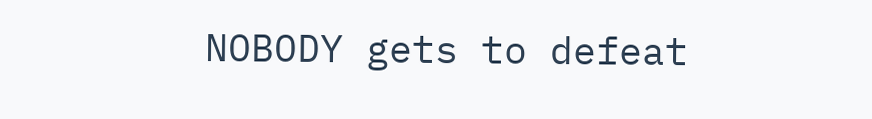NOBODY gets to defeat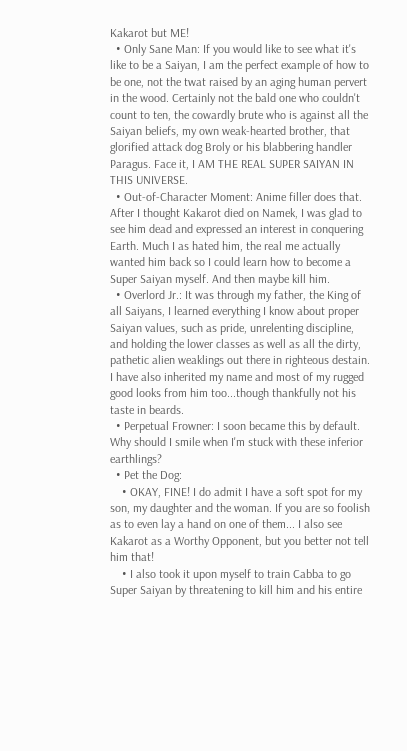Kakarot but ME!
  • Only Sane Man: If you would like to see what it's like to be a Saiyan, I am the perfect example of how to be one, not the twat raised by an aging human pervert in the wood. Certainly not the bald one who couldn't count to ten, the cowardly brute who is against all the Saiyan beliefs, my own weak-hearted brother, that glorified attack dog Broly or his blabbering handler Paragus. Face it, I AM THE REAL SUPER SAIYAN IN THIS UNIVERSE.
  • Out-of-Character Moment: Anime filler does that. After I thought Kakarot died on Namek, I was glad to see him dead and expressed an interest in conquering Earth. Much I as hated him, the real me actually wanted him back so I could learn how to become a Super Saiyan myself. And then maybe kill him.
  • Overlord Jr.: It was through my father, the King of all Saiyans, I learned everything I know about proper Saiyan values, such as pride, unrelenting discipline, and holding the lower classes as well as all the dirty, pathetic alien weaklings out there in righteous destain. I have also inherited my name and most of my rugged good looks from him too...though thankfully not his taste in beards.
  • Perpetual Frowner: I soon became this by default. Why should I smile when I'm stuck with these inferior earthlings?
  • Pet the Dog:
    • OKAY, FINE! I do admit I have a soft spot for my son, my daughter and the woman. If you are so foolish as to even lay a hand on one of them... I also see Kakarot as a Worthy Opponent, but you better not tell him that!
    • I also took it upon myself to train Cabba to go Super Saiyan by threatening to kill him and his entire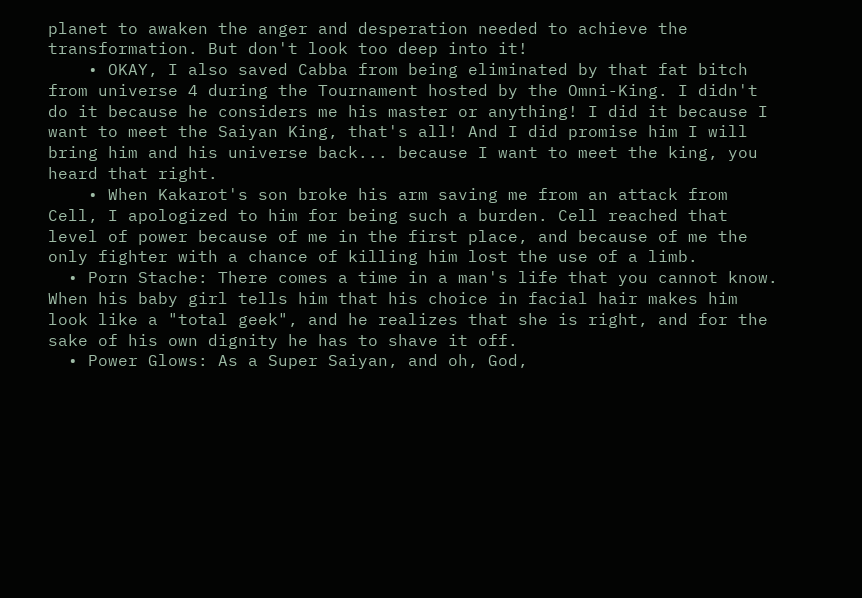planet to awaken the anger and desperation needed to achieve the transformation. But don't look too deep into it!
    • OKAY, I also saved Cabba from being eliminated by that fat bitch from universe 4 during the Tournament hosted by the Omni-King. I didn't do it because he considers me his master or anything! I did it because I want to meet the Saiyan King, that's all! And I did promise him I will bring him and his universe back... because I want to meet the king, you heard that right.
    • When Kakarot's son broke his arm saving me from an attack from Cell, I apologized to him for being such a burden. Cell reached that level of power because of me in the first place, and because of me the only fighter with a chance of killing him lost the use of a limb.
  • Porn Stache: There comes a time in a man's life that you cannot know. When his baby girl tells him that his choice in facial hair makes him look like a "total geek", and he realizes that she is right, and for the sake of his own dignity he has to shave it off.
  • Power Glows: As a Super Saiyan, and oh, God,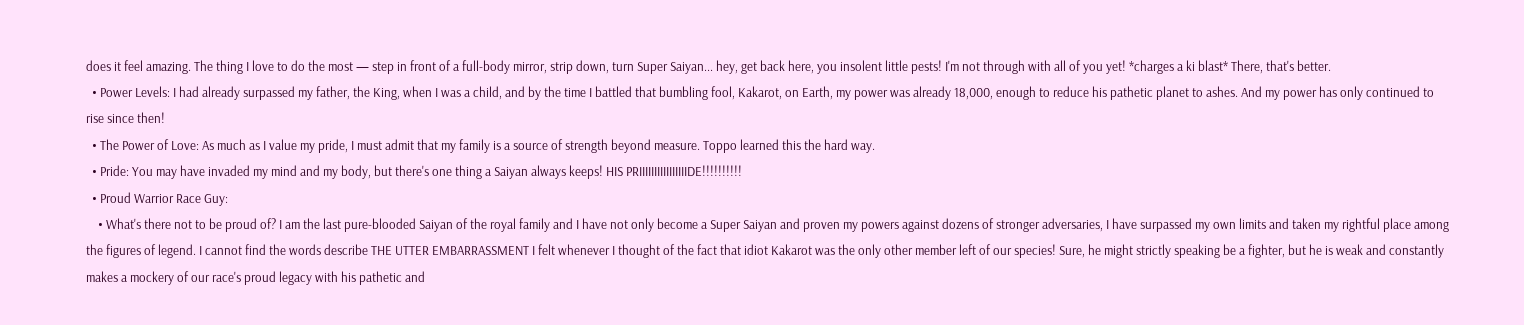does it feel amazing. The thing I love to do the most — step in front of a full-body mirror, strip down, turn Super Saiyan... hey, get back here, you insolent little pests! I'm not through with all of you yet! *charges a ki blast* There, that's better.
  • Power Levels: I had already surpassed my father, the King, when I was a child, and by the time I battled that bumbling fool, Kakarot, on Earth, my power was already 18,000, enough to reduce his pathetic planet to ashes. And my power has only continued to rise since then!
  • The Power of Love: As much as I value my pride, I must admit that my family is a source of strength beyond measure. Toppo learned this the hard way.
  • Pride: You may have invaded my mind and my body, but there's one thing a Saiyan always keeps! HIS PRIIIIIIIIIIIIIIIIDE!!!!!!!!!!
  • Proud Warrior Race Guy:
    • What's there not to be proud of? I am the last pure-blooded Saiyan of the royal family and I have not only become a Super Saiyan and proven my powers against dozens of stronger adversaries, I have surpassed my own limits and taken my rightful place among the figures of legend. I cannot find the words describe THE UTTER EMBARRASSMENT I felt whenever I thought of the fact that idiot Kakarot was the only other member left of our species! Sure, he might strictly speaking be a fighter, but he is weak and constantly makes a mockery of our race's proud legacy with his pathetic and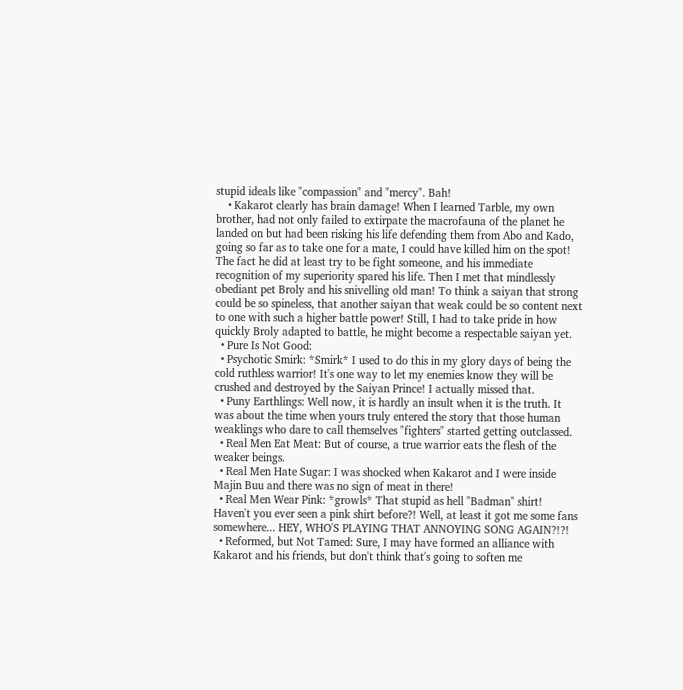stupid ideals like "compassion" and "mercy". Bah!
    • Kakarot clearly has brain damage! When I learned Tarble, my own brother, had not only failed to extirpate the macrofauna of the planet he landed on but had been risking his life defending them from Abo and Kado, going so far as to take one for a mate, I could have killed him on the spot! The fact he did at least try to be fight someone, and his immediate recognition of my superiority spared his life. Then I met that mindlessly obediant pet Broly and his snivelling old man! To think a saiyan that strong could be so spineless, that another saiyan that weak could be so content next to one with such a higher battle power! Still, I had to take pride in how quickly Broly adapted to battle, he might become a respectable saiyan yet.
  • Pure Is Not Good:
  • Psychotic Smirk: *Smirk* I used to do this in my glory days of being the cold ruthless warrior! It's one way to let my enemies know they will be crushed and destroyed by the Saiyan Prince! I actually missed that.
  • Puny Earthlings: Well now, it is hardly an insult when it is the truth. It was about the time when yours truly entered the story that those human weaklings who dare to call themselves "fighters" started getting outclassed.
  • Real Men Eat Meat: But of course, a true warrior eats the flesh of the weaker beings.
  • Real Men Hate Sugar: I was shocked when Kakarot and I were inside Majin Buu and there was no sign of meat in there!
  • Real Men Wear Pink: *growls* That stupid as hell "Badman" shirt! Haven't you ever seen a pink shirt before?! Well, at least it got me some fans somewhere... HEY, WHO'S PLAYING THAT ANNOYING SONG AGAIN?!?!
  • Reformed, but Not Tamed: Sure, I may have formed an alliance with Kakarot and his friends, but don't think that's going to soften me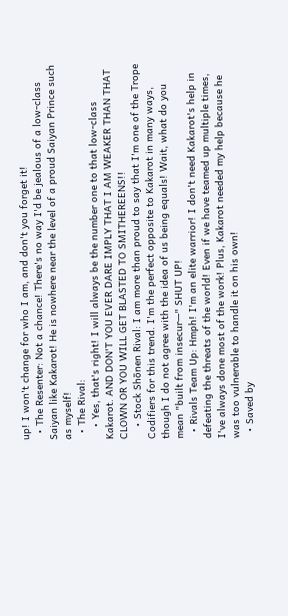up! I won't change for who I am, and don't you forget it!
  • The Resenter: Not a chance! There's no way I'd be jealous of a low-class Saiyan like Kakarot! He is nowhere near the level of a proud Saiyan Prince such as myself!
  • The Rival:
    • Yes, that's right! I will always be the number one to that low-class Kakarot. AND DON'T YOU EVER DARE IMPLY THAT I AM WEAKER THAN THAT CLOWN OR YOU WILL GET BLASTED TO SMITHEREENS!!
    • Stock Shōnen Rival: I am more than proud to say that I'm one of the Trope Codifiers for this trend. I'm the perfect opposite to Kakarot in many ways, though I do not agree with the idea of us being equals! Wait, what do you mean "built from insecur—" SHUT UP!
  • Rivals Team Up: Hmph! I'm an elite warrior! I don't need Kakarot's help in defeating the threats of the world! Even if we have teamed up multiple times, I've always done most of the work! Plus, Kakarot needed my help because he was too vulnerable to handle it on his own!
  • Saved by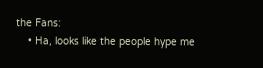the Fans:
    • Ha, looks like the people hype me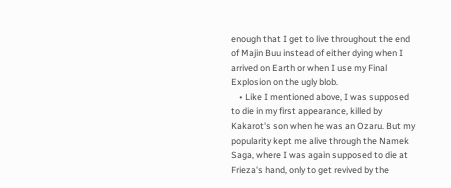enough that I get to live throughout the end of Majin Buu instead of either dying when I arrived on Earth or when I use my Final Explosion on the ugly blob.
    • Like I mentioned above, I was supposed to die in my first appearance, killed by Kakarot's son when he was an Ozaru. But my popularity kept me alive through the Namek Saga, where I was again supposed to die at Frieza's hand, only to get revived by the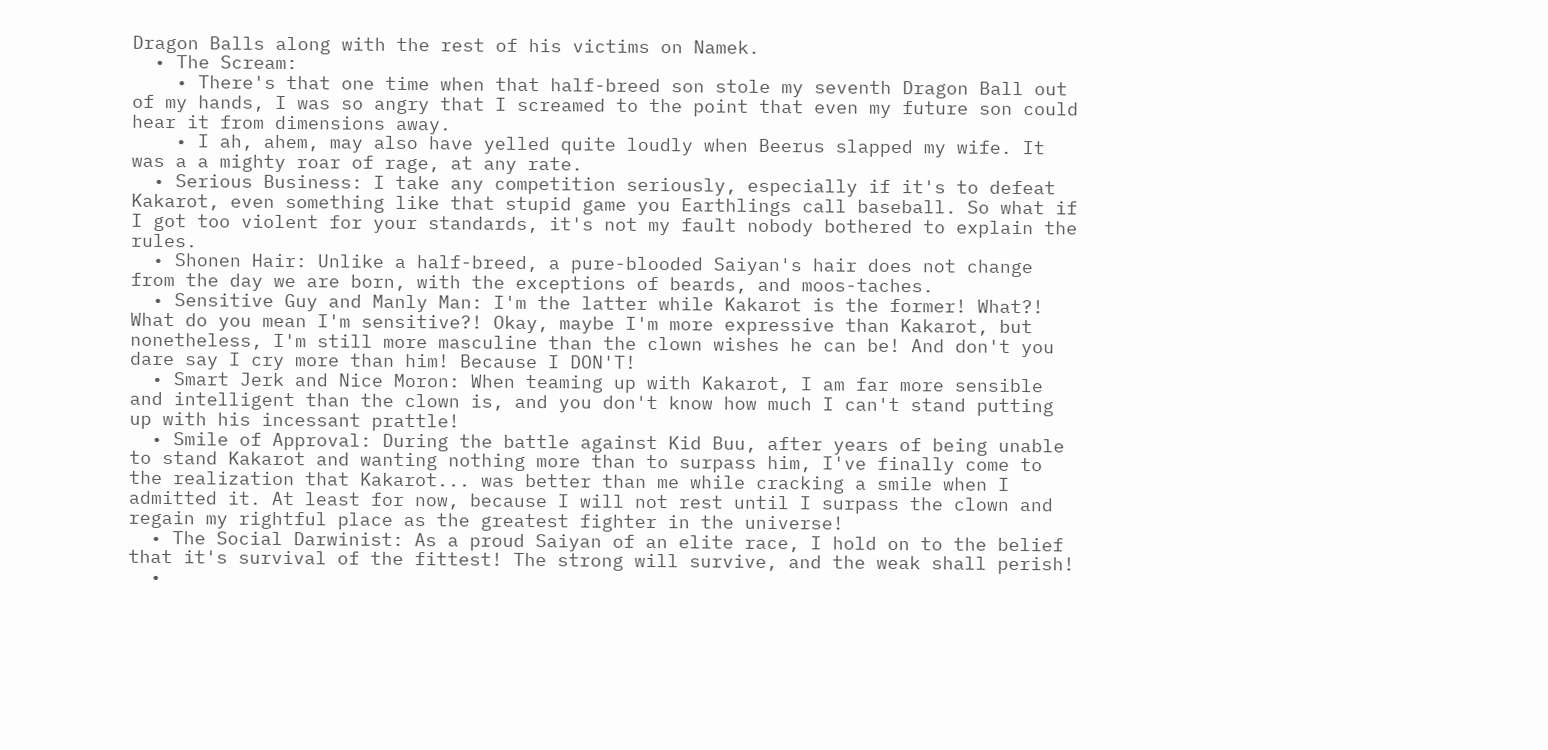Dragon Balls along with the rest of his victims on Namek.
  • The Scream:
    • There's that one time when that half-breed son stole my seventh Dragon Ball out of my hands, I was so angry that I screamed to the point that even my future son could hear it from dimensions away.
    • I ah, ahem, may also have yelled quite loudly when Beerus slapped my wife. It was a a mighty roar of rage, at any rate.
  • Serious Business: I take any competition seriously, especially if it's to defeat Kakarot, even something like that stupid game you Earthlings call baseball. So what if I got too violent for your standards, it's not my fault nobody bothered to explain the rules.
  • Shonen Hair: Unlike a half-breed, a pure-blooded Saiyan's hair does not change from the day we are born, with the exceptions of beards, and moos-taches.
  • Sensitive Guy and Manly Man: I'm the latter while Kakarot is the former! What?! What do you mean I'm sensitive?! Okay, maybe I'm more expressive than Kakarot, but nonetheless, I'm still more masculine than the clown wishes he can be! And don't you dare say I cry more than him! Because I DON'T!
  • Smart Jerk and Nice Moron: When teaming up with Kakarot, I am far more sensible and intelligent than the clown is, and you don't know how much I can't stand putting up with his incessant prattle!
  • Smile of Approval: During the battle against Kid Buu, after years of being unable to stand Kakarot and wanting nothing more than to surpass him, I've finally come to the realization that Kakarot... was better than me while cracking a smile when I admitted it. At least for now, because I will not rest until I surpass the clown and regain my rightful place as the greatest fighter in the universe!
  • The Social Darwinist: As a proud Saiyan of an elite race, I hold on to the belief that it's survival of the fittest! The strong will survive, and the weak shall perish!
  •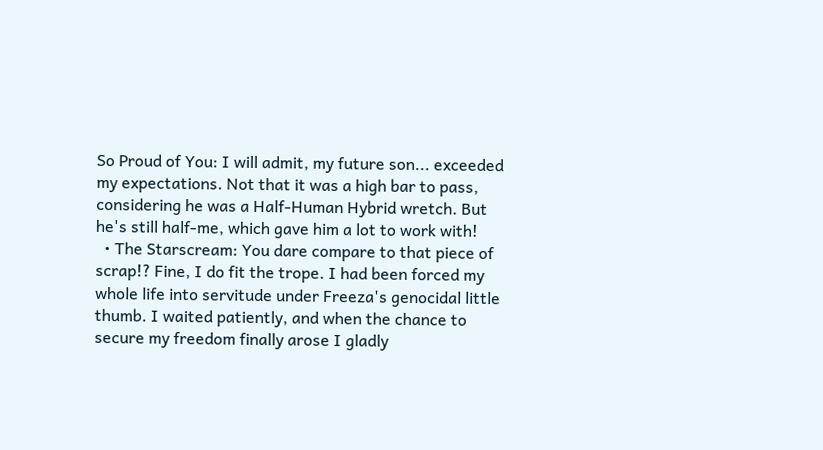So Proud of You: I will admit, my future son... exceeded my expectations. Not that it was a high bar to pass, considering he was a Half-Human Hybrid wretch. But he's still half-me, which gave him a lot to work with!
  • The Starscream: You dare compare to that piece of scrap!? Fine, I do fit the trope. I had been forced my whole life into servitude under Freeza's genocidal little thumb. I waited patiently, and when the chance to secure my freedom finally arose I gladly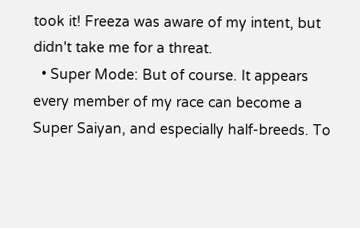took it! Freeza was aware of my intent, but didn't take me for a threat.
  • Super Mode: But of course. It appears every member of my race can become a Super Saiyan, and especially half-breeds. To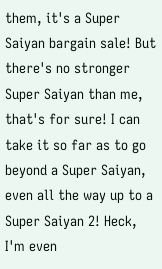them, it's a Super Saiyan bargain sale! But there's no stronger Super Saiyan than me, that's for sure! I can take it so far as to go beyond a Super Saiyan, even all the way up to a Super Saiyan 2! Heck, I'm even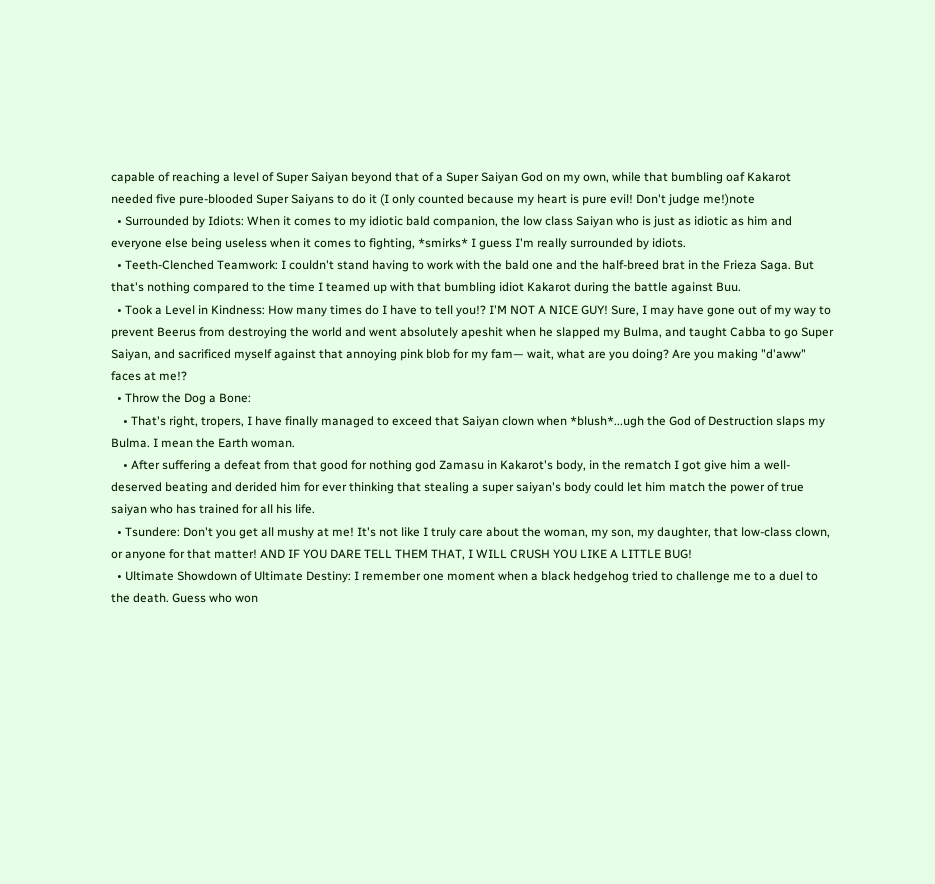capable of reaching a level of Super Saiyan beyond that of a Super Saiyan God on my own, while that bumbling oaf Kakarot needed five pure-blooded Super Saiyans to do it (I only counted because my heart is pure evil! Don't judge me!)note
  • Surrounded by Idiots: When it comes to my idiotic bald companion, the low class Saiyan who is just as idiotic as him and everyone else being useless when it comes to fighting, *smirks* I guess I'm really surrounded by idiots.
  • Teeth-Clenched Teamwork: I couldn't stand having to work with the bald one and the half-breed brat in the Frieza Saga. But that's nothing compared to the time I teamed up with that bumbling idiot Kakarot during the battle against Buu.
  • Took a Level in Kindness: How many times do I have to tell you!? I'M NOT A NICE GUY! Sure, I may have gone out of my way to prevent Beerus from destroying the world and went absolutely apeshit when he slapped my Bulma, and taught Cabba to go Super Saiyan, and sacrificed myself against that annoying pink blob for my fam— wait, what are you doing? Are you making "d'aww" faces at me!?
  • Throw the Dog a Bone:
    • That's right, tropers, I have finally managed to exceed that Saiyan clown when *blush*...ugh the God of Destruction slaps my Bulma. I mean the Earth woman.
    • After suffering a defeat from that good for nothing god Zamasu in Kakarot's body, in the rematch I got give him a well-deserved beating and derided him for ever thinking that stealing a super saiyan's body could let him match the power of true saiyan who has trained for all his life.
  • Tsundere: Don't you get all mushy at me! It's not like I truly care about the woman, my son, my daughter, that low-class clown, or anyone for that matter! AND IF YOU DARE TELL THEM THAT, I WILL CRUSH YOU LIKE A LITTLE BUG!
  • Ultimate Showdown of Ultimate Destiny: I remember one moment when a black hedgehog tried to challenge me to a duel to the death. Guess who won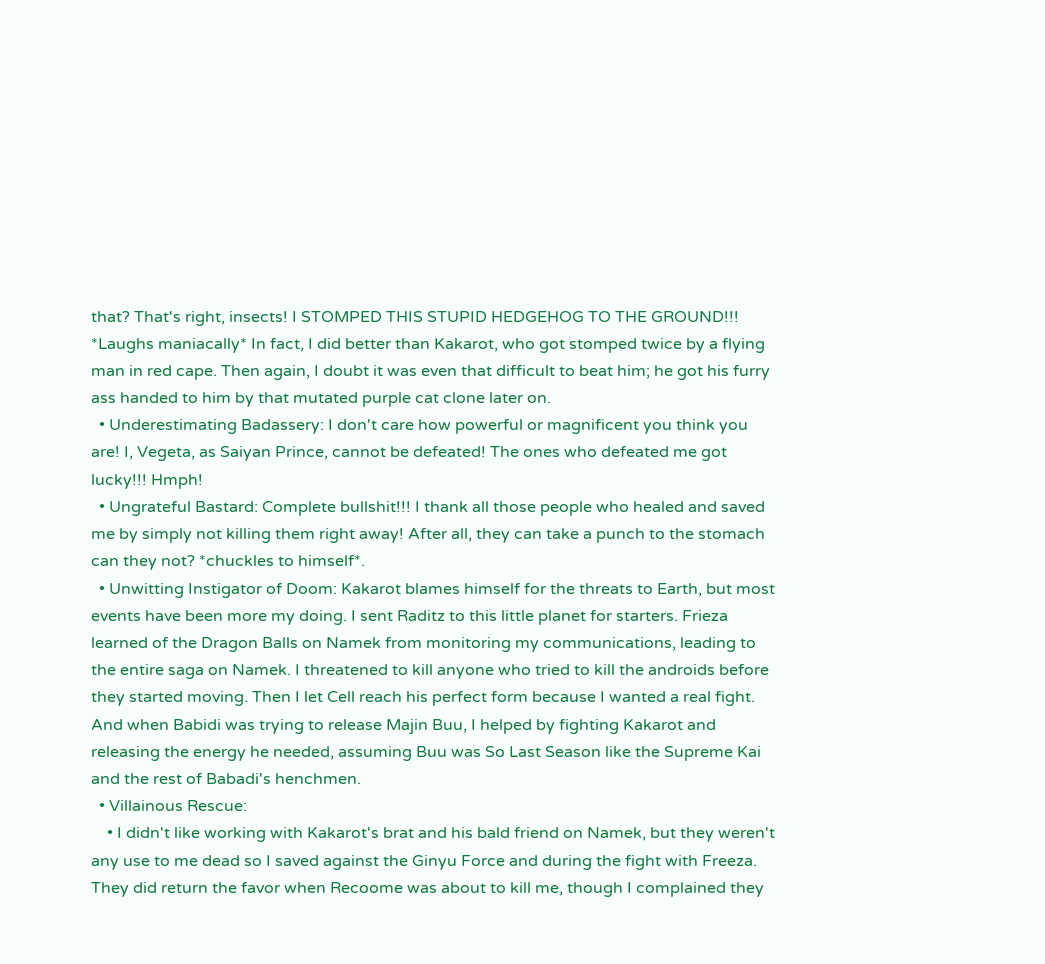that? That's right, insects! I STOMPED THIS STUPID HEDGEHOG TO THE GROUND!!! *Laughs maniacally* In fact, I did better than Kakarot, who got stomped twice by a flying man in red cape. Then again, I doubt it was even that difficult to beat him; he got his furry ass handed to him by that mutated purple cat clone later on.
  • Underestimating Badassery: I don't care how powerful or magnificent you think you are! I, Vegeta, as Saiyan Prince, cannot be defeated! The ones who defeated me got lucky!!! Hmph!
  • Ungrateful Bastard: Complete bullshit!!! I thank all those people who healed and saved me by simply not killing them right away! After all, they can take a punch to the stomach can they not? *chuckles to himself*.
  • Unwitting Instigator of Doom: Kakarot blames himself for the threats to Earth, but most events have been more my doing. I sent Raditz to this little planet for starters. Frieza learned of the Dragon Balls on Namek from monitoring my communications, leading to the entire saga on Namek. I threatened to kill anyone who tried to kill the androids before they started moving. Then I let Cell reach his perfect form because I wanted a real fight. And when Babidi was trying to release Majin Buu, I helped by fighting Kakarot and releasing the energy he needed, assuming Buu was So Last Season like the Supreme Kai and the rest of Babadi's henchmen.
  • Villainous Rescue:
    • I didn't like working with Kakarot's brat and his bald friend on Namek, but they weren't any use to me dead so I saved against the Ginyu Force and during the fight with Freeza. They did return the favor when Recoome was about to kill me, though I complained they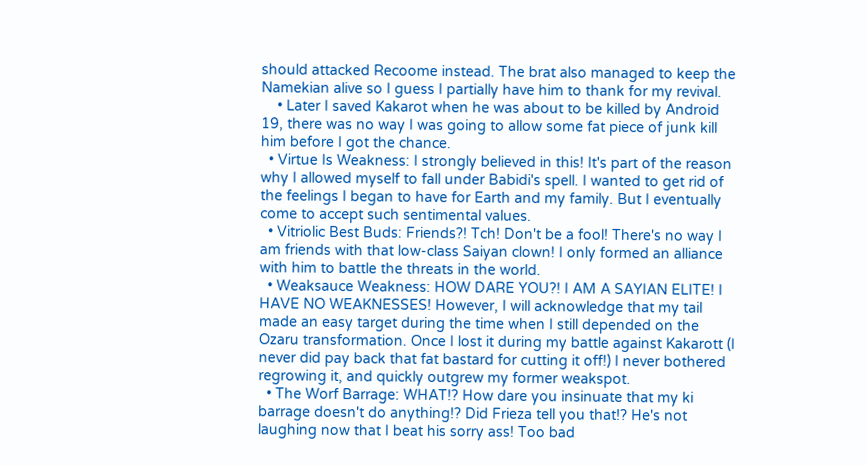should attacked Recoome instead. The brat also managed to keep the Namekian alive so I guess I partially have him to thank for my revival.
    • Later I saved Kakarot when he was about to be killed by Android 19, there was no way I was going to allow some fat piece of junk kill him before I got the chance.
  • Virtue Is Weakness: I strongly believed in this! It's part of the reason why I allowed myself to fall under Babidi's spell. I wanted to get rid of the feelings I began to have for Earth and my family. But I eventually come to accept such sentimental values.
  • Vitriolic Best Buds: Friends?! Tch! Don't be a fool! There's no way I am friends with that low-class Saiyan clown! I only formed an alliance with him to battle the threats in the world.
  • Weaksauce Weakness: HOW DARE YOU?! I AM A SAYIAN ELITE! I HAVE NO WEAKNESSES! However, I will acknowledge that my tail made an easy target during the time when I still depended on the Ozaru transformation. Once I lost it during my battle against Kakarott (I never did pay back that fat bastard for cutting it off!) I never bothered regrowing it, and quickly outgrew my former weakspot.
  • The Worf Barrage: WHAT!? How dare you insinuate that my ki barrage doesn't do anything!? Did Frieza tell you that!? He's not laughing now that I beat his sorry ass! Too bad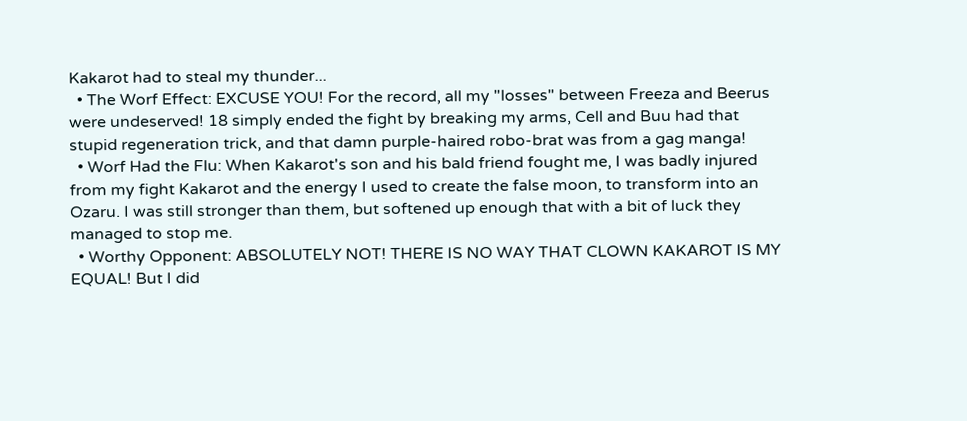Kakarot had to steal my thunder...
  • The Worf Effect: EXCUSE YOU! For the record, all my "losses" between Freeza and Beerus were undeserved! 18 simply ended the fight by breaking my arms, Cell and Buu had that stupid regeneration trick, and that damn purple-haired robo-brat was from a gag manga!
  • Worf Had the Flu: When Kakarot's son and his bald friend fought me, I was badly injured from my fight Kakarot and the energy I used to create the false moon, to transform into an Ozaru. I was still stronger than them, but softened up enough that with a bit of luck they managed to stop me.
  • Worthy Opponent: ABSOLUTELY NOT! THERE IS NO WAY THAT CLOWN KAKAROT IS MY EQUAL! But I did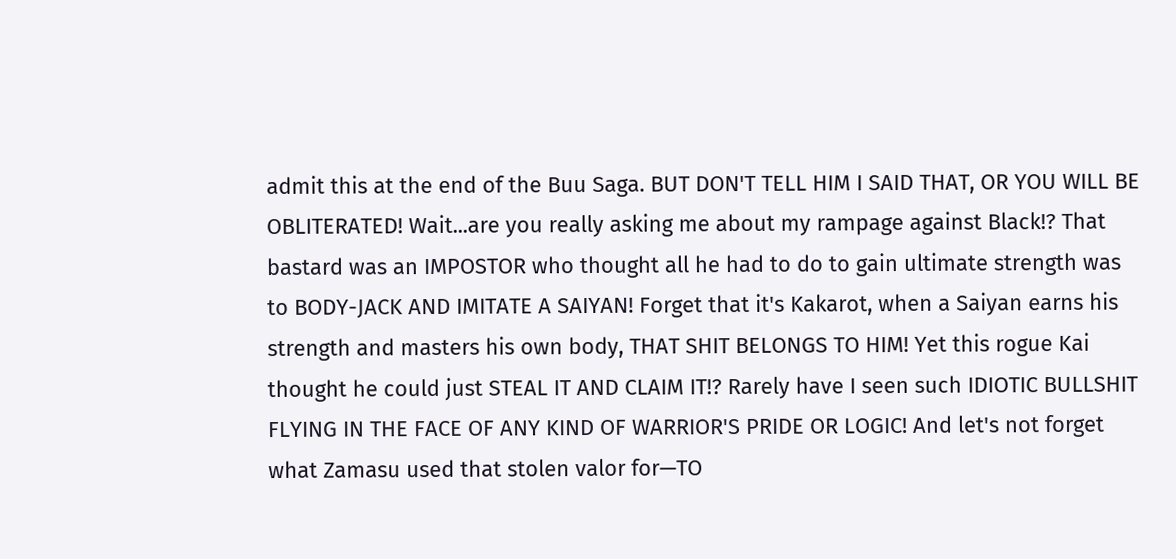admit this at the end of the Buu Saga. BUT DON'T TELL HIM I SAID THAT, OR YOU WILL BE OBLITERATED! Wait...are you really asking me about my rampage against Black!? That bastard was an IMPOSTOR who thought all he had to do to gain ultimate strength was to BODY-JACK AND IMITATE A SAIYAN! Forget that it's Kakarot, when a Saiyan earns his strength and masters his own body, THAT SHIT BELONGS TO HIM! Yet this rogue Kai thought he could just STEAL IT AND CLAIM IT!? Rarely have I seen such IDIOTIC BULLSHIT FLYING IN THE FACE OF ANY KIND OF WARRIOR'S PRIDE OR LOGIC! And let's not forget what Zamasu used that stolen valor for—TO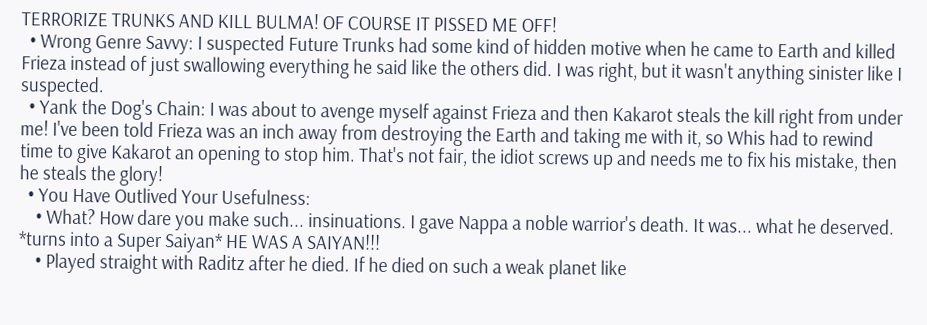TERRORIZE TRUNKS AND KILL BULMA! OF COURSE IT PISSED ME OFF!
  • Wrong Genre Savvy: I suspected Future Trunks had some kind of hidden motive when he came to Earth and killed Frieza instead of just swallowing everything he said like the others did. I was right, but it wasn't anything sinister like I suspected.
  • Yank the Dog's Chain: I was about to avenge myself against Frieza and then Kakarot steals the kill right from under me! I've been told Frieza was an inch away from destroying the Earth and taking me with it, so Whis had to rewind time to give Kakarot an opening to stop him. That's not fair, the idiot screws up and needs me to fix his mistake, then he steals the glory!
  • You Have Outlived Your Usefulness:
    • What? How dare you make such... insinuations. I gave Nappa a noble warrior's death. It was... what he deserved. *turns into a Super Saiyan* HE WAS A SAIYAN!!!
    • Played straight with Raditz after he died. If he died on such a weak planet like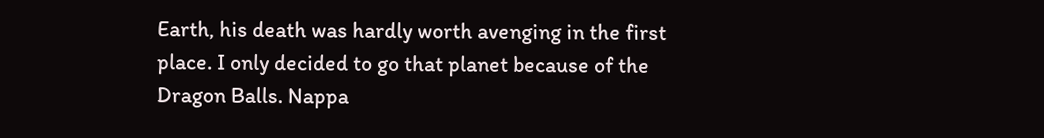Earth, his death was hardly worth avenging in the first place. I only decided to go that planet because of the Dragon Balls. Nappa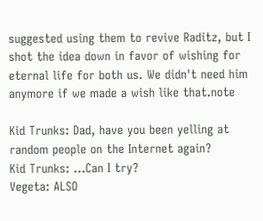suggested using them to revive Raditz, but I shot the idea down in favor of wishing for eternal life for both us. We didn't need him anymore if we made a wish like that.note

Kid Trunks: Dad, have you been yelling at random people on the Internet again?
Kid Trunks: …Can I try?
Vegeta: ALSO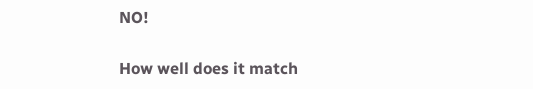NO!

How well does it match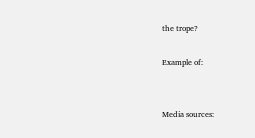the trope?

Example of:


Media sources: